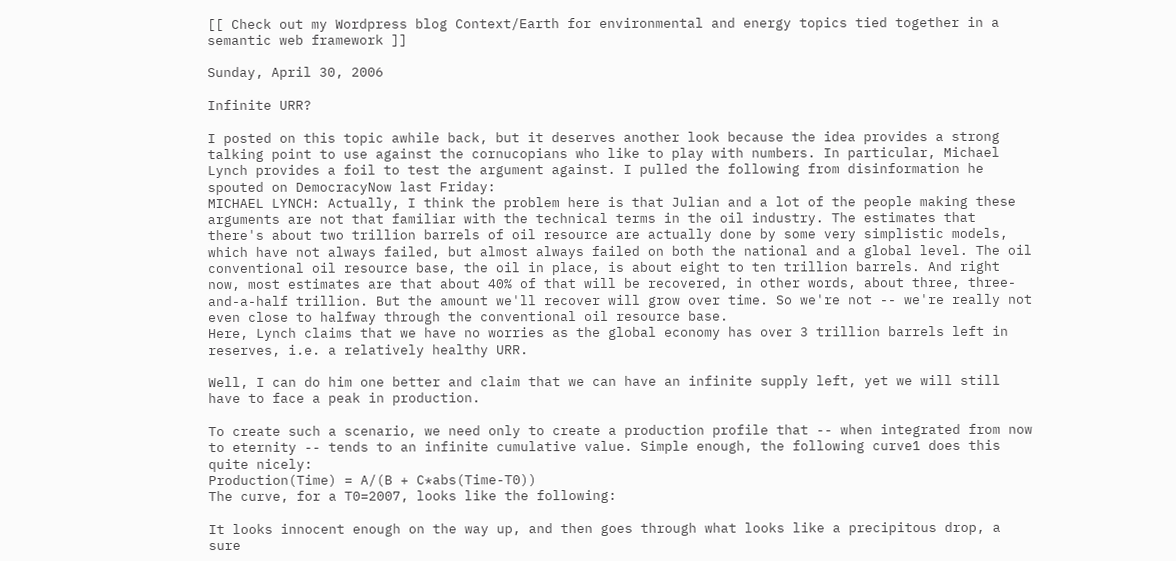[[ Check out my Wordpress blog Context/Earth for environmental and energy topics tied together in a semantic web framework ]]

Sunday, April 30, 2006

Infinite URR?

I posted on this topic awhile back, but it deserves another look because the idea provides a strong talking point to use against the cornucopians who like to play with numbers. In particular, Michael Lynch provides a foil to test the argument against. I pulled the following from disinformation he spouted on DemocracyNow last Friday:
MICHAEL LYNCH: Actually, I think the problem here is that Julian and a lot of the people making these arguments are not that familiar with the technical terms in the oil industry. The estimates that there's about two trillion barrels of oil resource are actually done by some very simplistic models, which have not always failed, but almost always failed on both the national and a global level. The oil conventional oil resource base, the oil in place, is about eight to ten trillion barrels. And right now, most estimates are that about 40% of that will be recovered, in other words, about three, three-and-a-half trillion. But the amount we'll recover will grow over time. So we're not -- we're really not even close to halfway through the conventional oil resource base.
Here, Lynch claims that we have no worries as the global economy has over 3 trillion barrels left in reserves, i.e. a relatively healthy URR.

Well, I can do him one better and claim that we can have an infinite supply left, yet we will still have to face a peak in production.

To create such a scenario, we need only to create a production profile that -- when integrated from now to eternity -- tends to an infinite cumulative value. Simple enough, the following curve1 does this quite nicely:
Production(Time) = A/(B + C*abs(Time-T0))
The curve, for a T0=2007, looks like the following:

It looks innocent enough on the way up, and then goes through what looks like a precipitous drop, a sure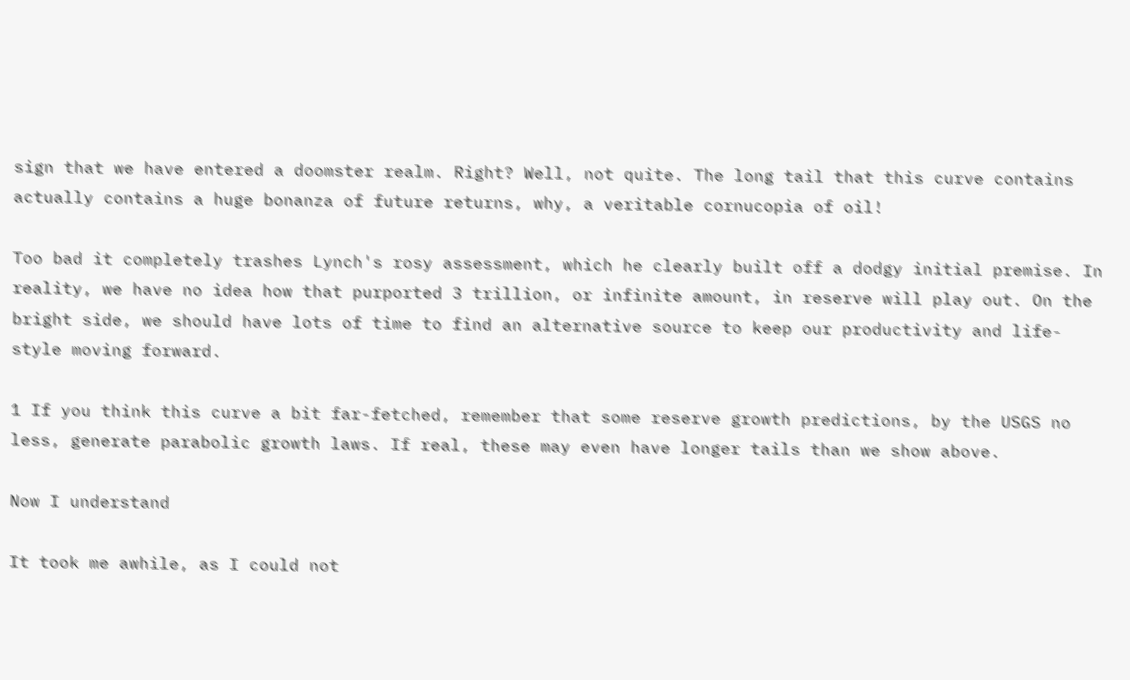sign that we have entered a doomster realm. Right? Well, not quite. The long tail that this curve contains actually contains a huge bonanza of future returns, why, a veritable cornucopia of oil!

Too bad it completely trashes Lynch's rosy assessment, which he clearly built off a dodgy initial premise. In reality, we have no idea how that purported 3 trillion, or infinite amount, in reserve will play out. On the bright side, we should have lots of time to find an alternative source to keep our productivity and life-style moving forward.

1 If you think this curve a bit far-fetched, remember that some reserve growth predictions, by the USGS no less, generate parabolic growth laws. If real, these may even have longer tails than we show above.

Now I understand

It took me awhile, as I could not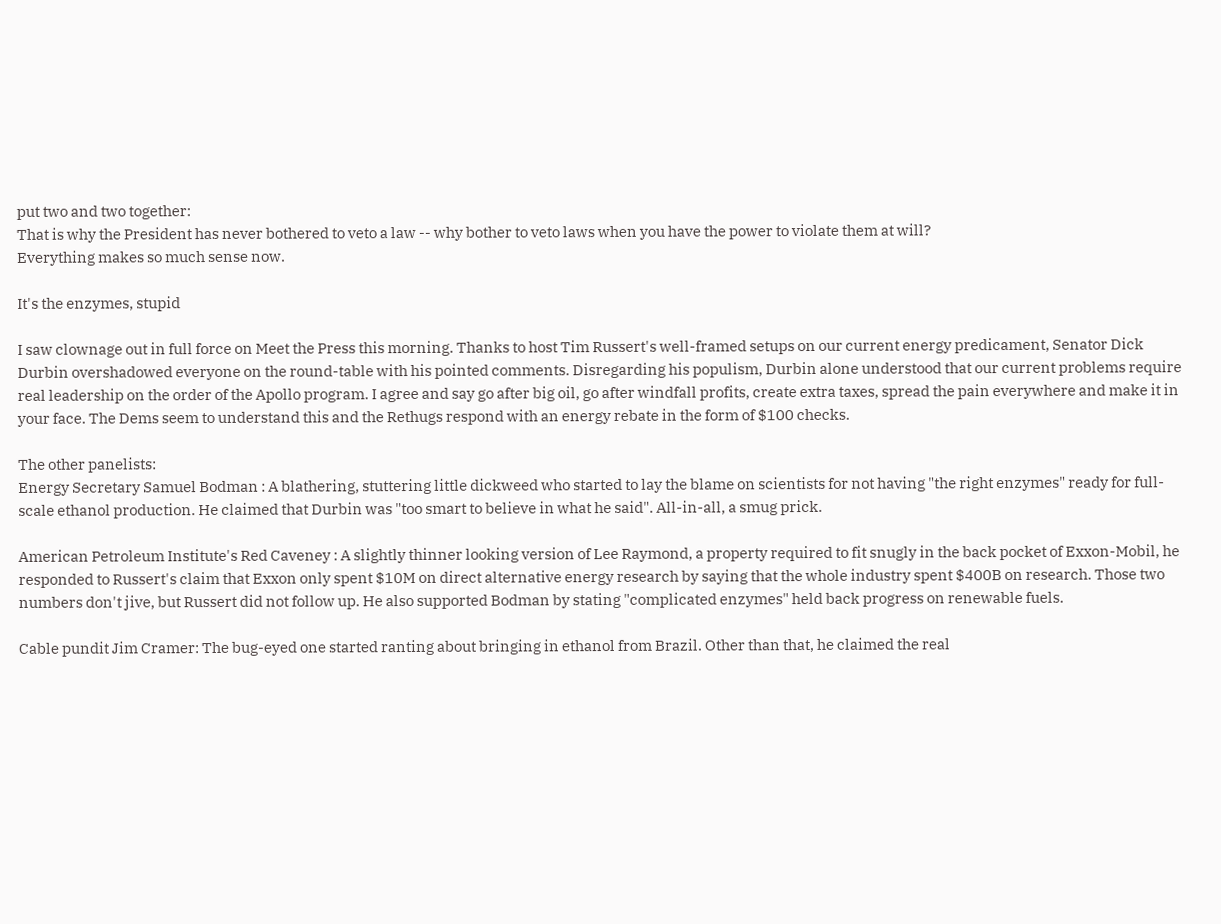put two and two together:
That is why the President has never bothered to veto a law -- why bother to veto laws when you have the power to violate them at will?
Everything makes so much sense now.

It's the enzymes, stupid

I saw clownage out in full force on Meet the Press this morning. Thanks to host Tim Russert's well-framed setups on our current energy predicament, Senator Dick Durbin overshadowed everyone on the round-table with his pointed comments. Disregarding his populism, Durbin alone understood that our current problems require real leadership on the order of the Apollo program. I agree and say go after big oil, go after windfall profits, create extra taxes, spread the pain everywhere and make it in your face. The Dems seem to understand this and the Rethugs respond with an energy rebate in the form of $100 checks.

The other panelists:
Energy Secretary Samuel Bodman : A blathering, stuttering little dickweed who started to lay the blame on scientists for not having "the right enzymes" ready for full-scale ethanol production. He claimed that Durbin was "too smart to believe in what he said". All-in-all, a smug prick.

American Petroleum Institute's Red Caveney : A slightly thinner looking version of Lee Raymond, a property required to fit snugly in the back pocket of Exxon-Mobil, he responded to Russert's claim that Exxon only spent $10M on direct alternative energy research by saying that the whole industry spent $400B on research. Those two numbers don't jive, but Russert did not follow up. He also supported Bodman by stating "complicated enzymes" held back progress on renewable fuels.

Cable pundit Jim Cramer: The bug-eyed one started ranting about bringing in ethanol from Brazil. Other than that, he claimed the real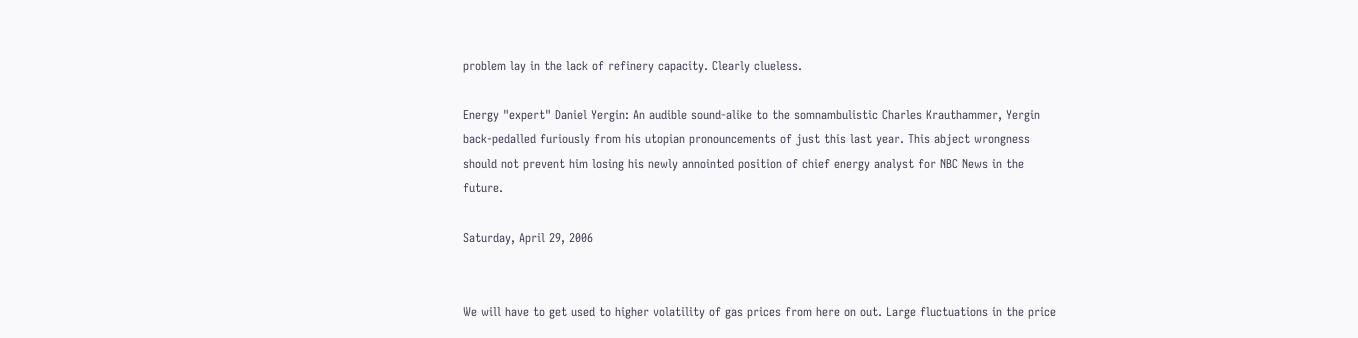problem lay in the lack of refinery capacity. Clearly clueless.

Energy "expert" Daniel Yergin: An audible sound-alike to the somnambulistic Charles Krauthammer, Yergin back-pedalled furiously from his utopian pronouncements of just this last year. This abject wrongness should not prevent him losing his newly annointed position of chief energy analyst for NBC News in the future.

Saturday, April 29, 2006


We will have to get used to higher volatility of gas prices from here on out. Large fluctuations in the price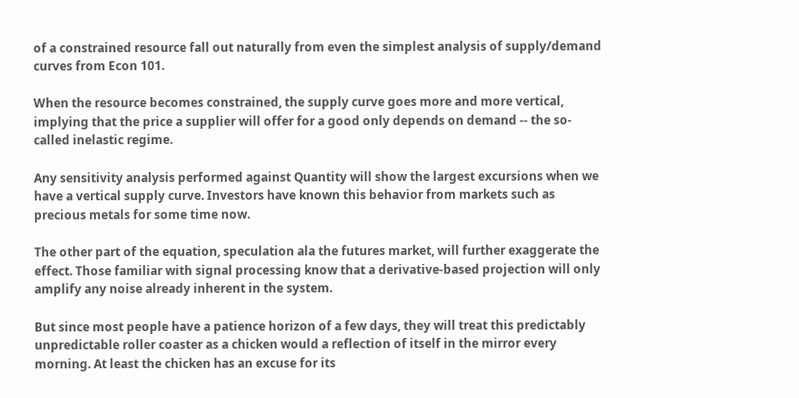of a constrained resource fall out naturally from even the simplest analysis of supply/demand curves from Econ 101.

When the resource becomes constrained, the supply curve goes more and more vertical, implying that the price a supplier will offer for a good only depends on demand -- the so-called inelastic regime.

Any sensitivity analysis performed against Quantity will show the largest excursions when we have a vertical supply curve. Investors have known this behavior from markets such as precious metals for some time now.

The other part of the equation, speculation ala the futures market, will further exaggerate the effect. Those familiar with signal processing know that a derivative-based projection will only amplify any noise already inherent in the system.

But since most people have a patience horizon of a few days, they will treat this predictably unpredictable roller coaster as a chicken would a reflection of itself in the mirror every morning. At least the chicken has an excuse for its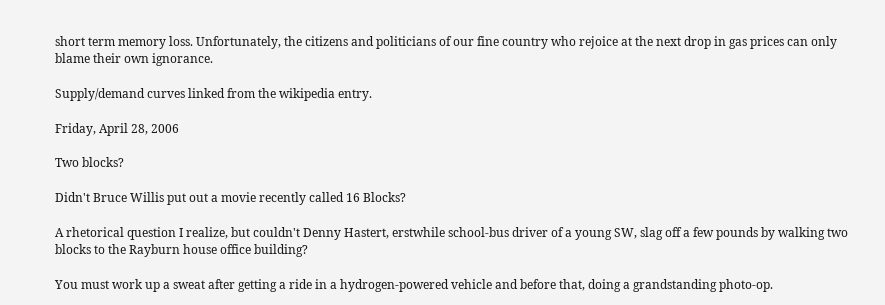short term memory loss. Unfortunately, the citizens and politicians of our fine country who rejoice at the next drop in gas prices can only blame their own ignorance.

Supply/demand curves linked from the wikipedia entry.

Friday, April 28, 2006

Two blocks?

Didn't Bruce Willis put out a movie recently called 16 Blocks?

A rhetorical question I realize, but couldn't Denny Hastert, erstwhile school-bus driver of a young SW, slag off a few pounds by walking two blocks to the Rayburn house office building?

You must work up a sweat after getting a ride in a hydrogen-powered vehicle and before that, doing a grandstanding photo-op.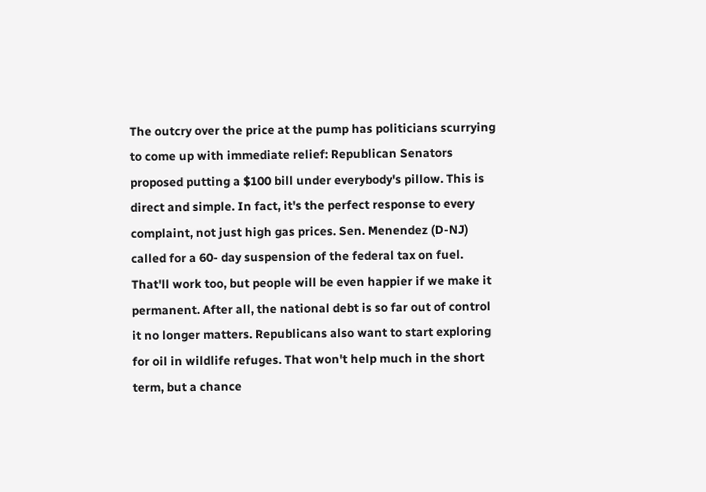The outcry over the price at the pump has politicians scurrying to come up with immediate relief: Republican Senators proposed putting a $100 bill under everybody's pillow. This is direct and simple. In fact, it's the perfect response to every complaint, not just high gas prices. Sen. Menendez (D-NJ) called for a 60- day suspension of the federal tax on fuel. That'll work too, but people will be even happier if we make it permanent. After all, the national debt is so far out of control it no longer matters. Republicans also want to start exploring for oil in wildlife refuges. That won't help much in the short term, but a chance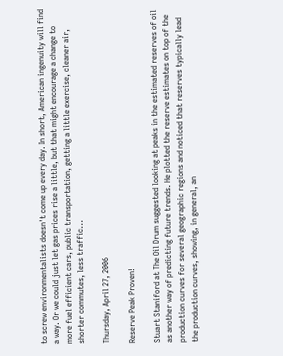to screw environmentalists doesn't come up every day. In short, American ingenuity will find a way. Or we could just let gas prices rise a little, but that might encourage a change to more fuel efficient cars, public transportation, getting a little exercise, cleaner air, shorter commutes, less traffic...

Thursday, April 27, 2006

Reserve Peak Proven!

Stuart Staniford at The Oil Drum suggested looking at peaks in the estimated reserves of oil as another way of predicting future trends. He plotted the reserve estimates on top of the production curves for several geographic regions and noticed that reserves typically lead the production curves, showing, in general, an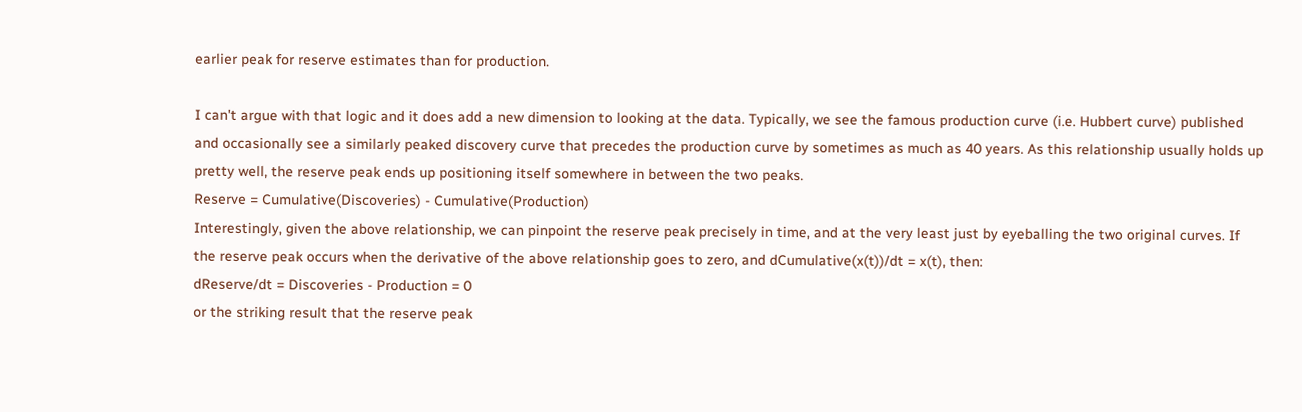earlier peak for reserve estimates than for production.

I can't argue with that logic and it does add a new dimension to looking at the data. Typically, we see the famous production curve (i.e. Hubbert curve) published and occasionally see a similarly peaked discovery curve that precedes the production curve by sometimes as much as 40 years. As this relationship usually holds up pretty well, the reserve peak ends up positioning itself somewhere in between the two peaks.
Reserve = Cumulative(Discoveries) - Cumulative(Production)
Interestingly, given the above relationship, we can pinpoint the reserve peak precisely in time, and at the very least just by eyeballing the two original curves. If the reserve peak occurs when the derivative of the above relationship goes to zero, and dCumulative(x(t))/dt = x(t), then:
dReserve/dt = Discoveries - Production = 0
or the striking result that the reserve peak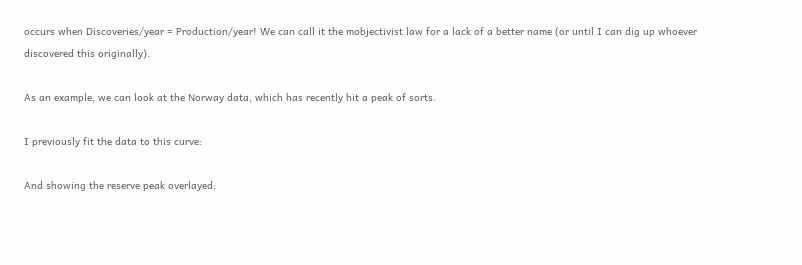occurs when Discoveries/year = Production/year! We can call it the mobjectivist law for a lack of a better name (or until I can dig up whoever discovered this originally).

As an example, we can look at the Norway data, which has recently hit a peak of sorts.

I previously fit the data to this curve:

And showing the reserve peak overlayed: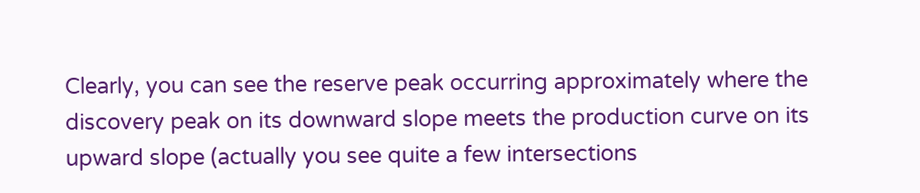Clearly, you can see the reserve peak occurring approximately where the discovery peak on its downward slope meets the production curve on its upward slope (actually you see quite a few intersections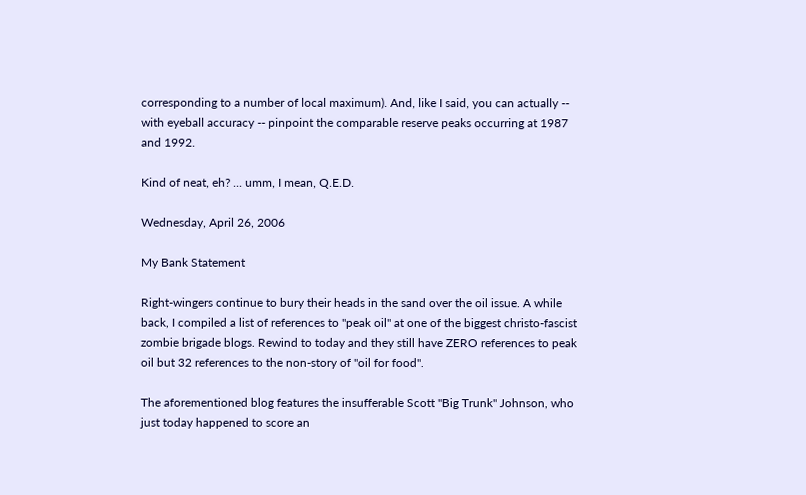corresponding to a number of local maximum). And, like I said, you can actually -- with eyeball accuracy -- pinpoint the comparable reserve peaks occurring at 1987 and 1992.

Kind of neat, eh? ... umm, I mean, Q.E.D.

Wednesday, April 26, 2006

My Bank Statement

Right-wingers continue to bury their heads in the sand over the oil issue. A while back, I compiled a list of references to "peak oil" at one of the biggest christo-fascist zombie brigade blogs. Rewind to today and they still have ZERO references to peak oil but 32 references to the non-story of "oil for food".

The aforementioned blog features the insufferable Scott "Big Trunk" Johnson, who just today happened to score an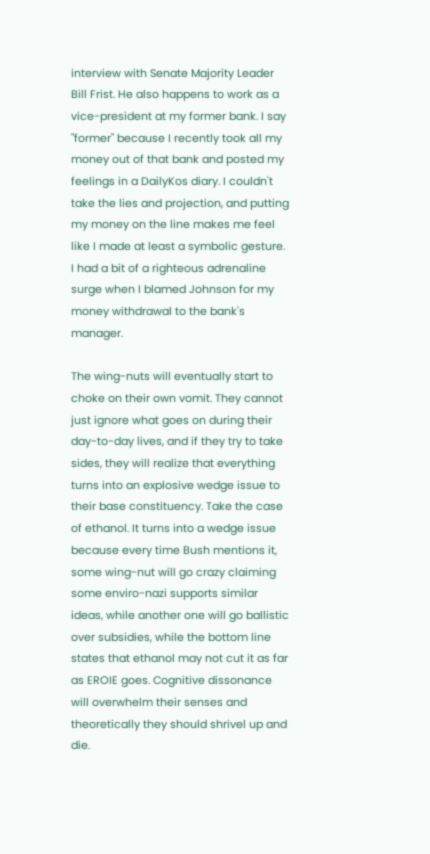interview with Senate Majority Leader Bill Frist. He also happens to work as a vice-president at my former bank. I say "former" because I recently took all my money out of that bank and posted my feelings in a DailyKos diary. I couldn't take the lies and projection, and putting my money on the line makes me feel like I made at least a symbolic gesture. I had a bit of a righteous adrenaline surge when I blamed Johnson for my money withdrawal to the bank's manager.

The wing-nuts will eventually start to choke on their own vomit. They cannot just ignore what goes on during their day-to-day lives, and if they try to take sides, they will realize that everything turns into an explosive wedge issue to their base constituency. Take the case of ethanol. It turns into a wedge issue because every time Bush mentions it, some wing-nut will go crazy claiming some enviro-nazi supports similar ideas, while another one will go ballistic over subsidies, while the bottom line states that ethanol may not cut it as far as EROIE goes. Cognitive dissonance will overwhelm their senses and theoretically they should shrivel up and die.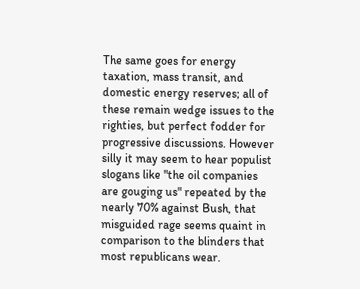The same goes for energy taxation, mass transit, and domestic energy reserves; all of these remain wedge issues to the righties, but perfect fodder for progressive discussions. However silly it may seem to hear populist slogans like "the oil companies are gouging us" repeated by the nearly 70% against Bush, that misguided rage seems quaint in comparison to the blinders that most republicans wear.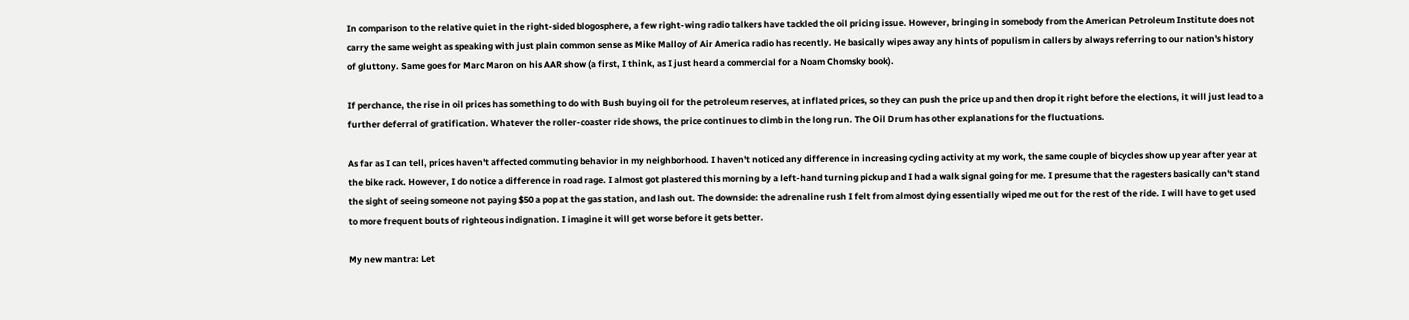In comparison to the relative quiet in the right-sided blogosphere, a few right-wing radio talkers have tackled the oil pricing issue. However, bringing in somebody from the American Petroleum Institute does not carry the same weight as speaking with just plain common sense as Mike Malloy of Air America radio has recently. He basically wipes away any hints of populism in callers by always referring to our nation's history of gluttony. Same goes for Marc Maron on his AAR show (a first, I think, as I just heard a commercial for a Noam Chomsky book).

If perchance, the rise in oil prices has something to do with Bush buying oil for the petroleum reserves, at inflated prices, so they can push the price up and then drop it right before the elections, it will just lead to a further deferral of gratification. Whatever the roller-coaster ride shows, the price continues to climb in the long run. The Oil Drum has other explanations for the fluctuations.

As far as I can tell, prices haven't affected commuting behavior in my neighborhood. I haven't noticed any difference in increasing cycling activity at my work, the same couple of bicycles show up year after year at the bike rack. However, I do notice a difference in road rage. I almost got plastered this morning by a left-hand turning pickup and I had a walk signal going for me. I presume that the ragesters basically can't stand the sight of seeing someone not paying $50 a pop at the gas station, and lash out. The downside: the adrenaline rush I felt from almost dying essentially wiped me out for the rest of the ride. I will have to get used to more frequent bouts of righteous indignation. I imagine it will get worse before it gets better.

My new mantra: Let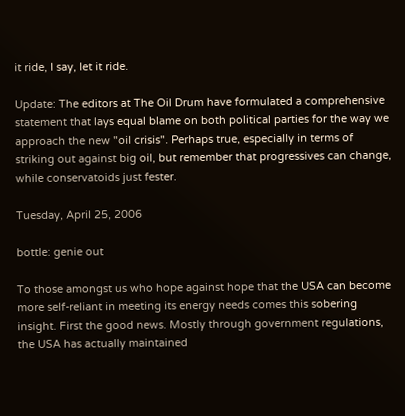it ride, I say, let it ride.

Update: The editors at The Oil Drum have formulated a comprehensive statement that lays equal blame on both political parties for the way we approach the new "oil crisis". Perhaps true, especially in terms of striking out against big oil, but remember that progressives can change, while conservatoids just fester.

Tuesday, April 25, 2006

bottle: genie out

To those amongst us who hope against hope that the USA can become more self-reliant in meeting its energy needs comes this sobering insight. First the good news. Mostly through government regulations, the USA has actually maintained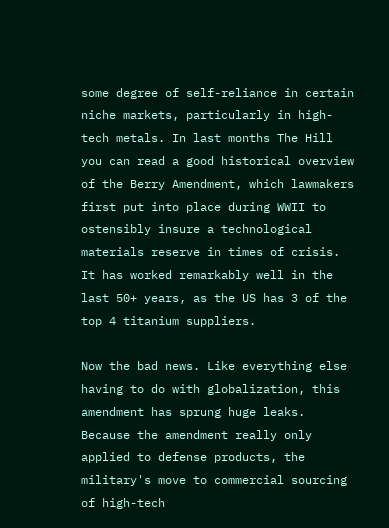some degree of self-reliance in certain niche markets, particularly in high-tech metals. In last months The Hill you can read a good historical overview of the Berry Amendment, which lawmakers first put into place during WWII to ostensibly insure a technological materials reserve in times of crisis. It has worked remarkably well in the last 50+ years, as the US has 3 of the top 4 titanium suppliers.

Now the bad news. Like everything else having to do with globalization, this amendment has sprung huge leaks. Because the amendment really only applied to defense products, the military's move to commercial sourcing of high-tech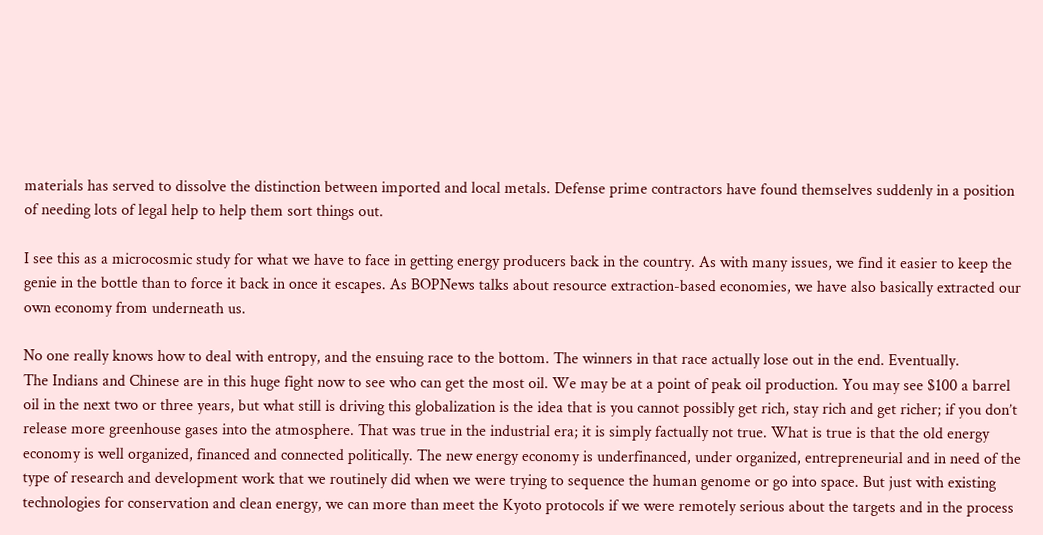materials has served to dissolve the distinction between imported and local metals. Defense prime contractors have found themselves suddenly in a position of needing lots of legal help to help them sort things out.

I see this as a microcosmic study for what we have to face in getting energy producers back in the country. As with many issues, we find it easier to keep the genie in the bottle than to force it back in once it escapes. As BOPNews talks about resource extraction-based economies, we have also basically extracted our own economy from underneath us.

No one really knows how to deal with entropy, and the ensuing race to the bottom. The winners in that race actually lose out in the end. Eventually.
The Indians and Chinese are in this huge fight now to see who can get the most oil. We may be at a point of peak oil production. You may see $100 a barrel oil in the next two or three years, but what still is driving this globalization is the idea that is you cannot possibly get rich, stay rich and get richer; if you don’t release more greenhouse gases into the atmosphere. That was true in the industrial era; it is simply factually not true. What is true is that the old energy economy is well organized, financed and connected politically. The new energy economy is underfinanced, under organized, entrepreneurial and in need of the type of research and development work that we routinely did when we were trying to sequence the human genome or go into space. But just with existing technologies for conservation and clean energy, we can more than meet the Kyoto protocols if we were remotely serious about the targets and in the process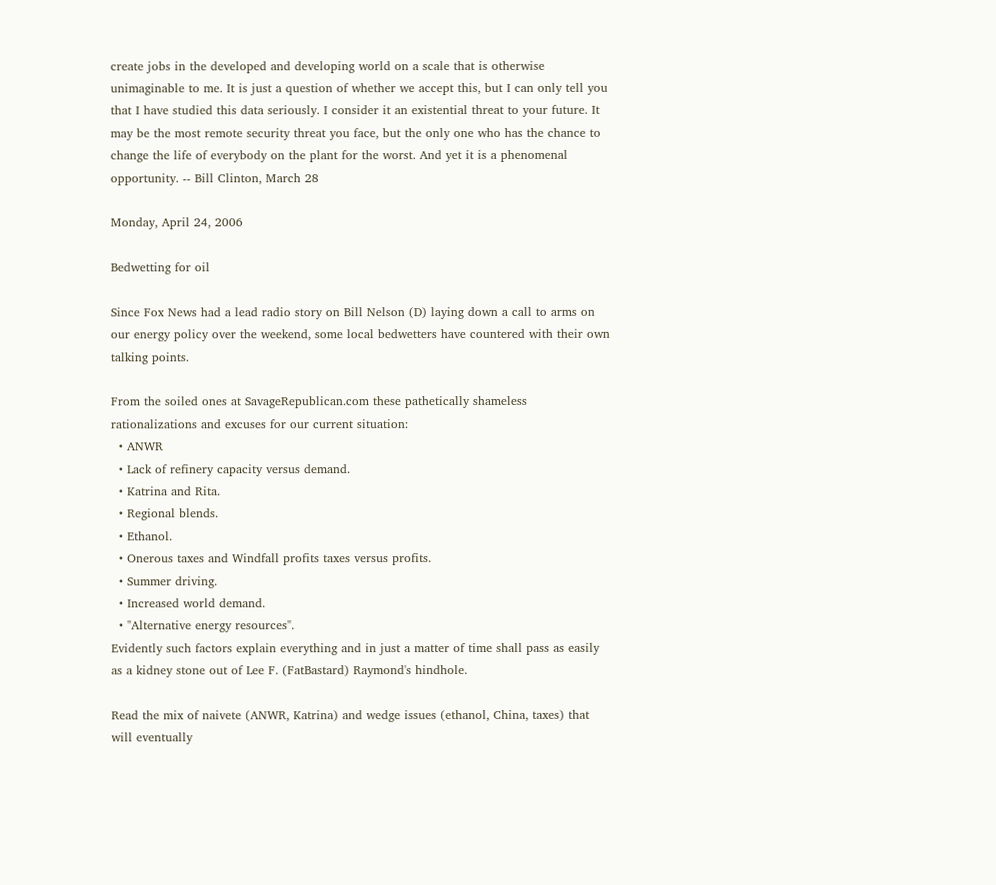create jobs in the developed and developing world on a scale that is otherwise unimaginable to me. It is just a question of whether we accept this, but I can only tell you that I have studied this data seriously. I consider it an existential threat to your future. It may be the most remote security threat you face, but the only one who has the chance to change the life of everybody on the plant for the worst. And yet it is a phenomenal opportunity. -- Bill Clinton, March 28

Monday, April 24, 2006

Bedwetting for oil

Since Fox News had a lead radio story on Bill Nelson (D) laying down a call to arms on our energy policy over the weekend, some local bedwetters have countered with their own talking points.

From the soiled ones at SavageRepublican.com these pathetically shameless rationalizations and excuses for our current situation:
  • ANWR
  • Lack of refinery capacity versus demand.
  • Katrina and Rita.
  • Regional blends.
  • Ethanol.
  • Onerous taxes and Windfall profits taxes versus profits.
  • Summer driving.
  • Increased world demand.
  • "Alternative energy resources".
Evidently such factors explain everything and in just a matter of time shall pass as easily as a kidney stone out of Lee F. (FatBastard) Raymond's hindhole.

Read the mix of naivete (ANWR, Katrina) and wedge issues (ethanol, China, taxes) that will eventually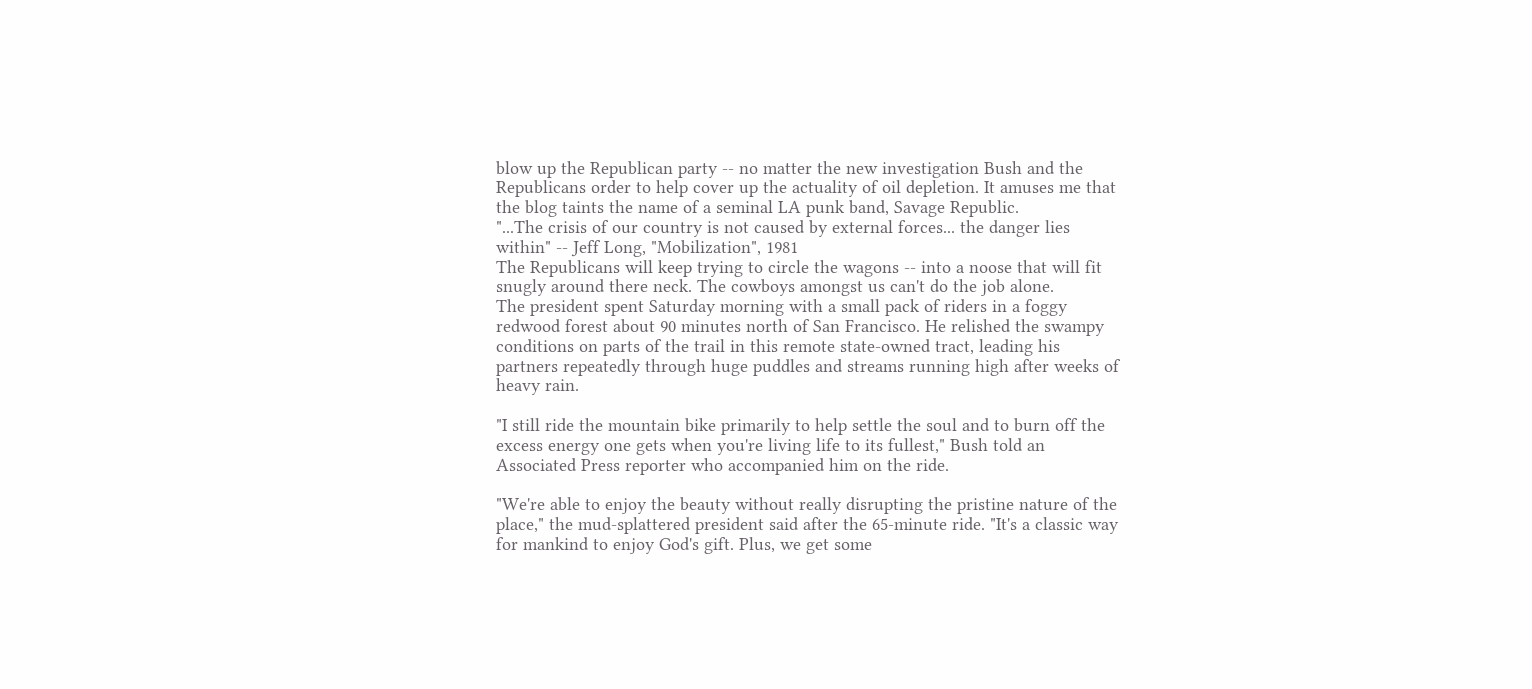blow up the Republican party -- no matter the new investigation Bush and the Republicans order to help cover up the actuality of oil depletion. It amuses me that the blog taints the name of a seminal LA punk band, Savage Republic.
"...The crisis of our country is not caused by external forces... the danger lies within" -- Jeff Long, "Mobilization", 1981
The Republicans will keep trying to circle the wagons -- into a noose that will fit snugly around there neck. The cowboys amongst us can't do the job alone.
The president spent Saturday morning with a small pack of riders in a foggy redwood forest about 90 minutes north of San Francisco. He relished the swampy conditions on parts of the trail in this remote state-owned tract, leading his partners repeatedly through huge puddles and streams running high after weeks of heavy rain.

"I still ride the mountain bike primarily to help settle the soul and to burn off the excess energy one gets when you're living life to its fullest," Bush told an Associated Press reporter who accompanied him on the ride.

"We're able to enjoy the beauty without really disrupting the pristine nature of the place," the mud-splattered president said after the 65-minute ride. "It's a classic way for mankind to enjoy God's gift. Plus, we get some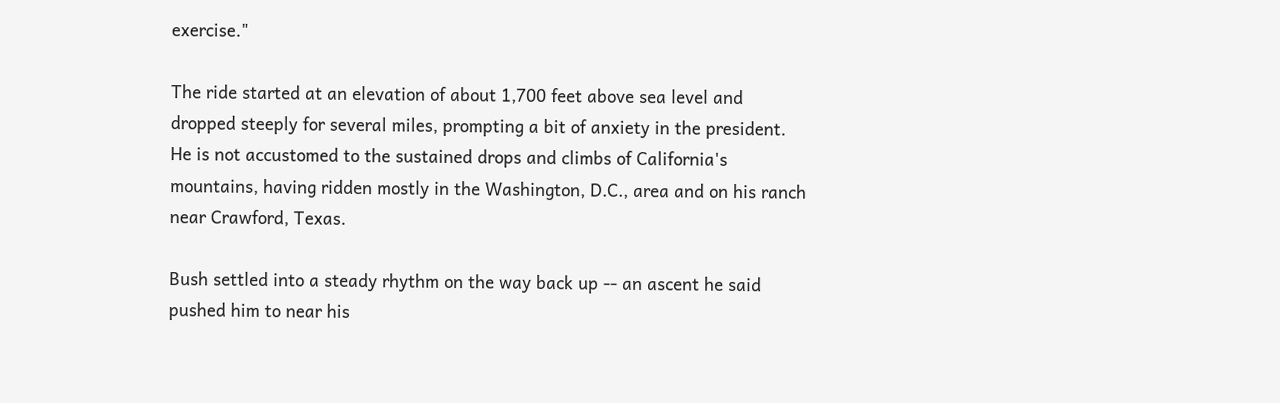exercise."

The ride started at an elevation of about 1,700 feet above sea level and dropped steeply for several miles, prompting a bit of anxiety in the president. He is not accustomed to the sustained drops and climbs of California's mountains, having ridden mostly in the Washington, D.C., area and on his ranch near Crawford, Texas.

Bush settled into a steady rhythm on the way back up -- an ascent he said pushed him to near his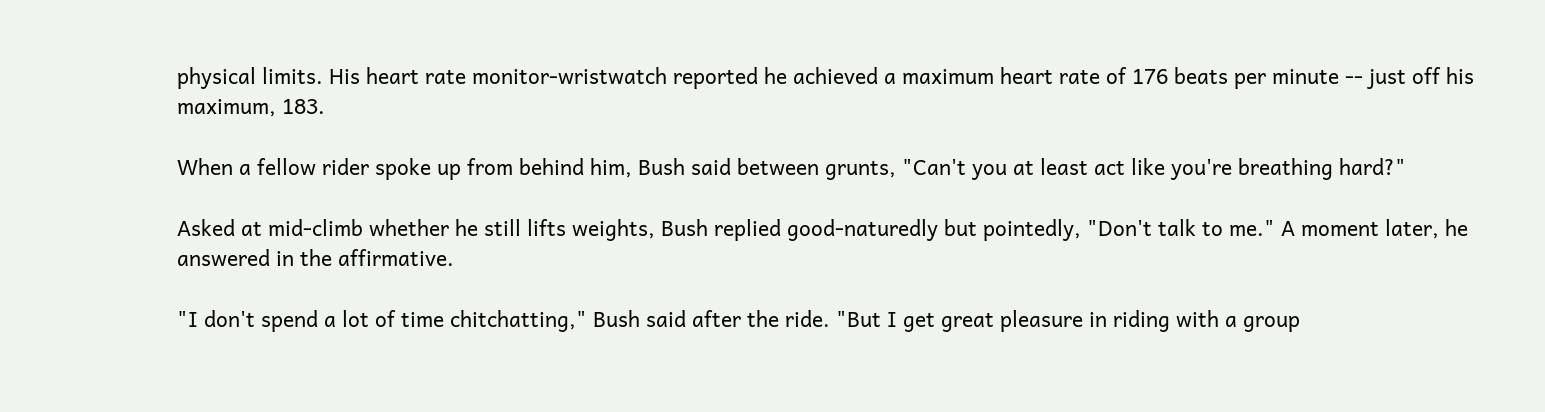physical limits. His heart rate monitor-wristwatch reported he achieved a maximum heart rate of 176 beats per minute -- just off his maximum, 183.

When a fellow rider spoke up from behind him, Bush said between grunts, "Can't you at least act like you're breathing hard?"

Asked at mid-climb whether he still lifts weights, Bush replied good-naturedly but pointedly, "Don't talk to me." A moment later, he answered in the affirmative.

"I don't spend a lot of time chitchatting," Bush said after the ride. "But I get great pleasure in riding with a group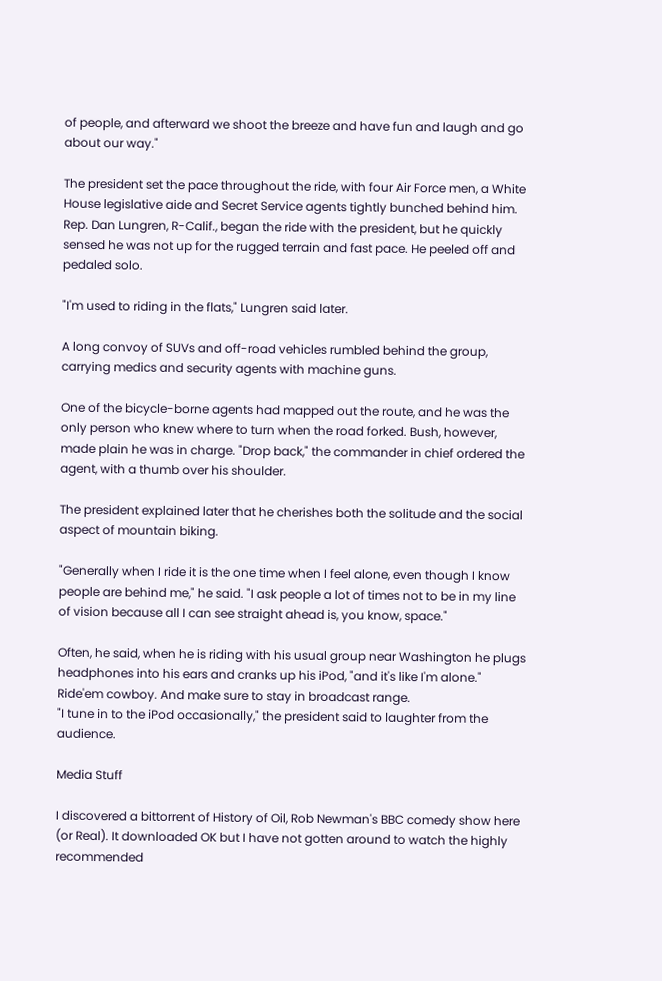of people, and afterward we shoot the breeze and have fun and laugh and go about our way."

The president set the pace throughout the ride, with four Air Force men, a White House legislative aide and Secret Service agents tightly bunched behind him. Rep. Dan Lungren, R-Calif., began the ride with the president, but he quickly sensed he was not up for the rugged terrain and fast pace. He peeled off and pedaled solo.

"I'm used to riding in the flats," Lungren said later.

A long convoy of SUVs and off-road vehicles rumbled behind the group, carrying medics and security agents with machine guns.

One of the bicycle-borne agents had mapped out the route, and he was the only person who knew where to turn when the road forked. Bush, however, made plain he was in charge. "Drop back," the commander in chief ordered the agent, with a thumb over his shoulder.

The president explained later that he cherishes both the solitude and the social aspect of mountain biking.

"Generally when I ride it is the one time when I feel alone, even though I know people are behind me," he said. "I ask people a lot of times not to be in my line of vision because all I can see straight ahead is, you know, space."

Often, he said, when he is riding with his usual group near Washington he plugs headphones into his ears and cranks up his iPod, "and it's like I'm alone."
Ride'em cowboy. And make sure to stay in broadcast range.
"I tune in to the iPod occasionally," the president said to laughter from the audience.

Media Stuff

I discovered a bittorrent of History of Oil, Rob Newman's BBC comedy show here (or Real). It downloaded OK but I have not gotten around to watch the highly recommended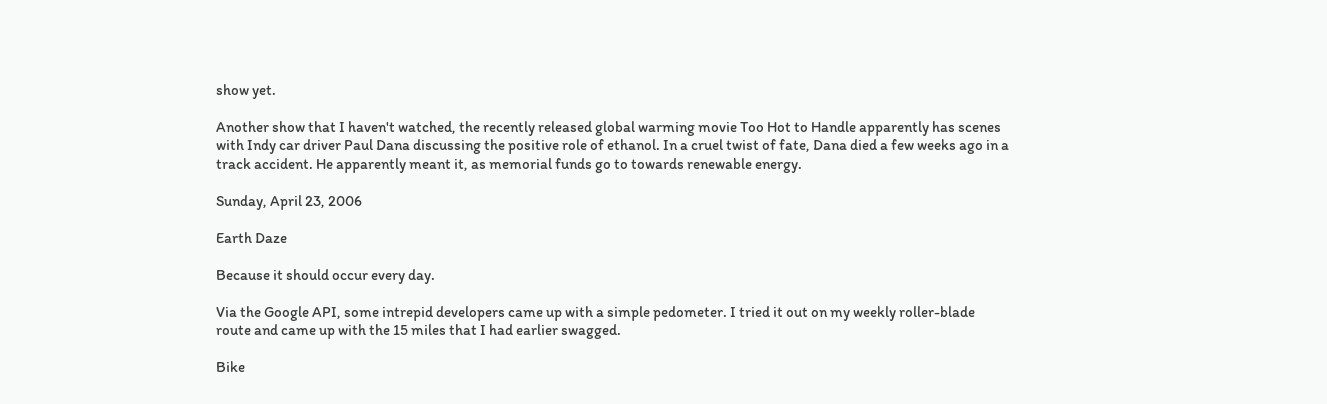show yet.

Another show that I haven't watched, the recently released global warming movie Too Hot to Handle apparently has scenes with Indy car driver Paul Dana discussing the positive role of ethanol. In a cruel twist of fate, Dana died a few weeks ago in a track accident. He apparently meant it, as memorial funds go to towards renewable energy.

Sunday, April 23, 2006

Earth Daze

Because it should occur every day.

Via the Google API, some intrepid developers came up with a simple pedometer. I tried it out on my weekly roller-blade route and came up with the 15 miles that I had earlier swagged.

Bike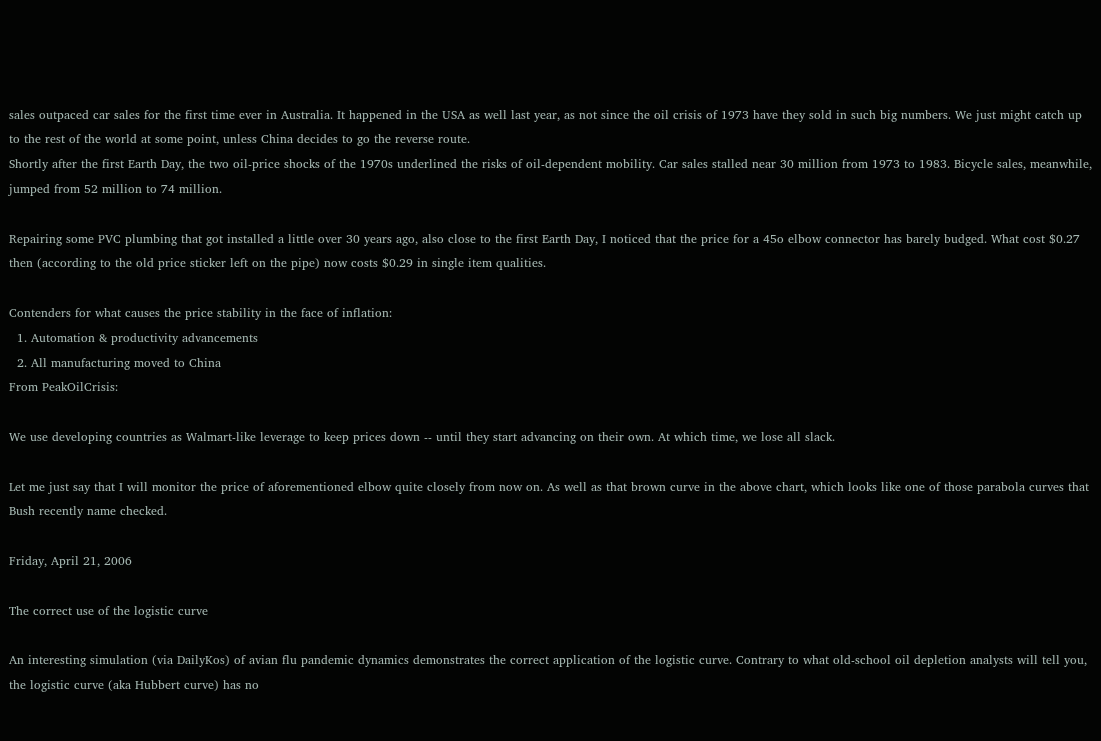sales outpaced car sales for the first time ever in Australia. It happened in the USA as well last year, as not since the oil crisis of 1973 have they sold in such big numbers. We just might catch up to the rest of the world at some point, unless China decides to go the reverse route.
Shortly after the first Earth Day, the two oil-price shocks of the 1970s underlined the risks of oil-dependent mobility. Car sales stalled near 30 million from 1973 to 1983. Bicycle sales, meanwhile, jumped from 52 million to 74 million.

Repairing some PVC plumbing that got installed a little over 30 years ago, also close to the first Earth Day, I noticed that the price for a 45o elbow connector has barely budged. What cost $0.27 then (according to the old price sticker left on the pipe) now costs $0.29 in single item qualities.

Contenders for what causes the price stability in the face of inflation:
  1. Automation & productivity advancements
  2. All manufacturing moved to China
From PeakOilCrisis:

We use developing countries as Walmart-like leverage to keep prices down -- until they start advancing on their own. At which time, we lose all slack.

Let me just say that I will monitor the price of aforementioned elbow quite closely from now on. As well as that brown curve in the above chart, which looks like one of those parabola curves that Bush recently name checked.

Friday, April 21, 2006

The correct use of the logistic curve

An interesting simulation (via DailyKos) of avian flu pandemic dynamics demonstrates the correct application of the logistic curve. Contrary to what old-school oil depletion analysts will tell you, the logistic curve (aka Hubbert curve) has no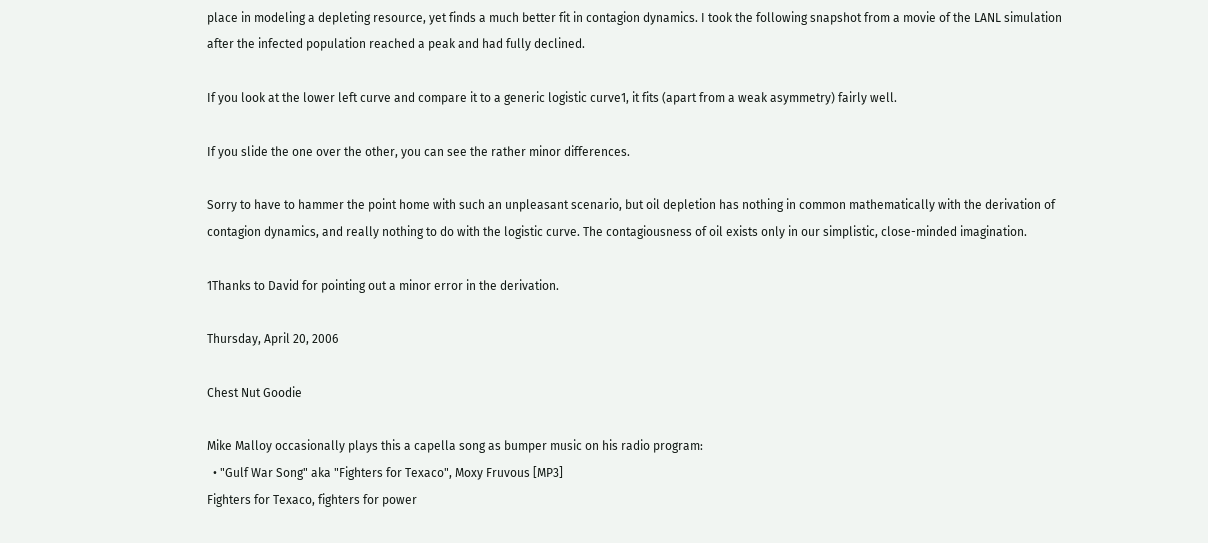place in modeling a depleting resource, yet finds a much better fit in contagion dynamics. I took the following snapshot from a movie of the LANL simulation after the infected population reached a peak and had fully declined.

If you look at the lower left curve and compare it to a generic logistic curve1, it fits (apart from a weak asymmetry) fairly well.

If you slide the one over the other, you can see the rather minor differences.

Sorry to have to hammer the point home with such an unpleasant scenario, but oil depletion has nothing in common mathematically with the derivation of contagion dynamics, and really nothing to do with the logistic curve. The contagiousness of oil exists only in our simplistic, close-minded imagination.

1Thanks to David for pointing out a minor error in the derivation.

Thursday, April 20, 2006

Chest Nut Goodie

Mike Malloy occasionally plays this a capella song as bumper music on his radio program:
  • "Gulf War Song" aka "Fighters for Texaco", Moxy Fruvous [MP3]
Fighters for Texaco, fighters for power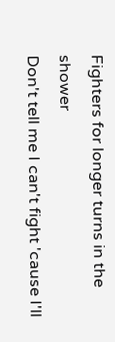Fighters for longer turns in the shower
Don't tell me I can't fight 'cause I'll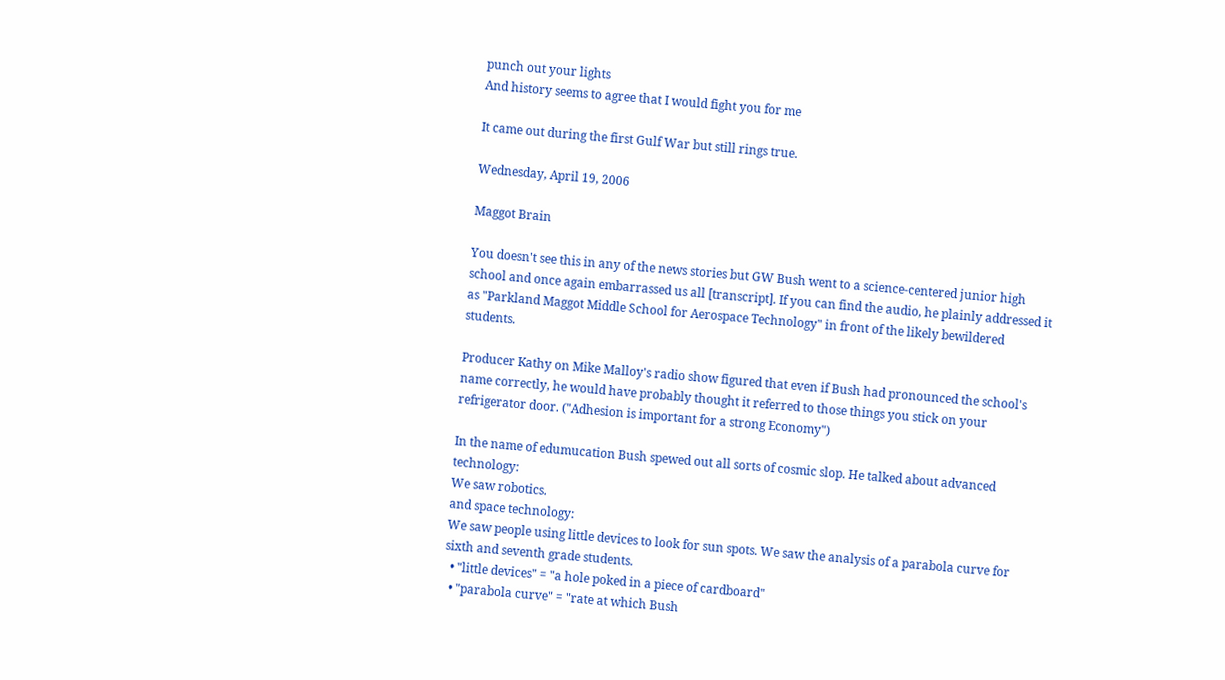punch out your lights
And history seems to agree that I would fight you for me

It came out during the first Gulf War but still rings true.

Wednesday, April 19, 2006

Maggot Brain

You doesn't see this in any of the news stories but GW Bush went to a science-centered junior high school and once again embarrassed us all [transcript]. If you can find the audio, he plainly addressed it as "Parkland Maggot Middle School for Aerospace Technology" in front of the likely bewildered students.

Producer Kathy on Mike Malloy's radio show figured that even if Bush had pronounced the school's name correctly, he would have probably thought it referred to those things you stick on your refrigerator door. ("Adhesion is important for a strong Economy")

In the name of edumucation Bush spewed out all sorts of cosmic slop. He talked about advanced technology:
We saw robotics.
and space technology:
We saw people using little devices to look for sun spots. We saw the analysis of a parabola curve for sixth and seventh grade students.
  • "little devices" = "a hole poked in a piece of cardboard"
  • "parabola curve" = "rate at which Bush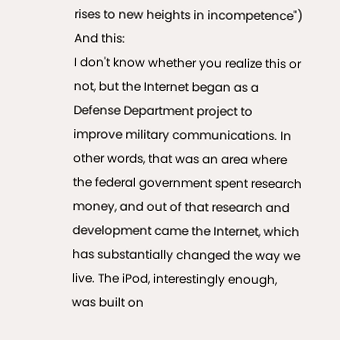rises to new heights in incompetence")
And this:
I don't know whether you realize this or not, but the Internet began as a Defense Department project to improve military communications. In other words, that was an area where the federal government spent research money, and out of that research and development came the Internet, which has substantially changed the way we live. The iPod, interestingly enough, was built on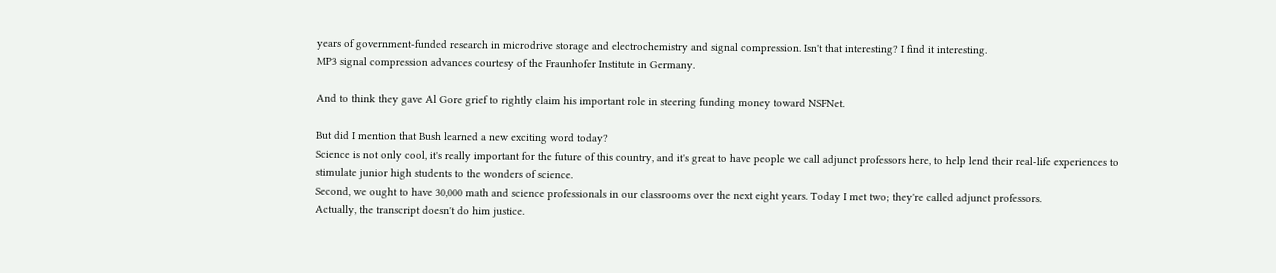years of government-funded research in microdrive storage and electrochemistry and signal compression. Isn't that interesting? I find it interesting.
MP3 signal compression advances courtesy of the Fraunhofer Institute in Germany.

And to think they gave Al Gore grief to rightly claim his important role in steering funding money toward NSFNet.

But did I mention that Bush learned a new exciting word today?
Science is not only cool, it's really important for the future of this country, and it's great to have people we call adjunct professors here, to help lend their real-life experiences to stimulate junior high students to the wonders of science.
Second, we ought to have 30,000 math and science professionals in our classrooms over the next eight years. Today I met two; they're called adjunct professors.
Actually, the transcript doesn't do him justice.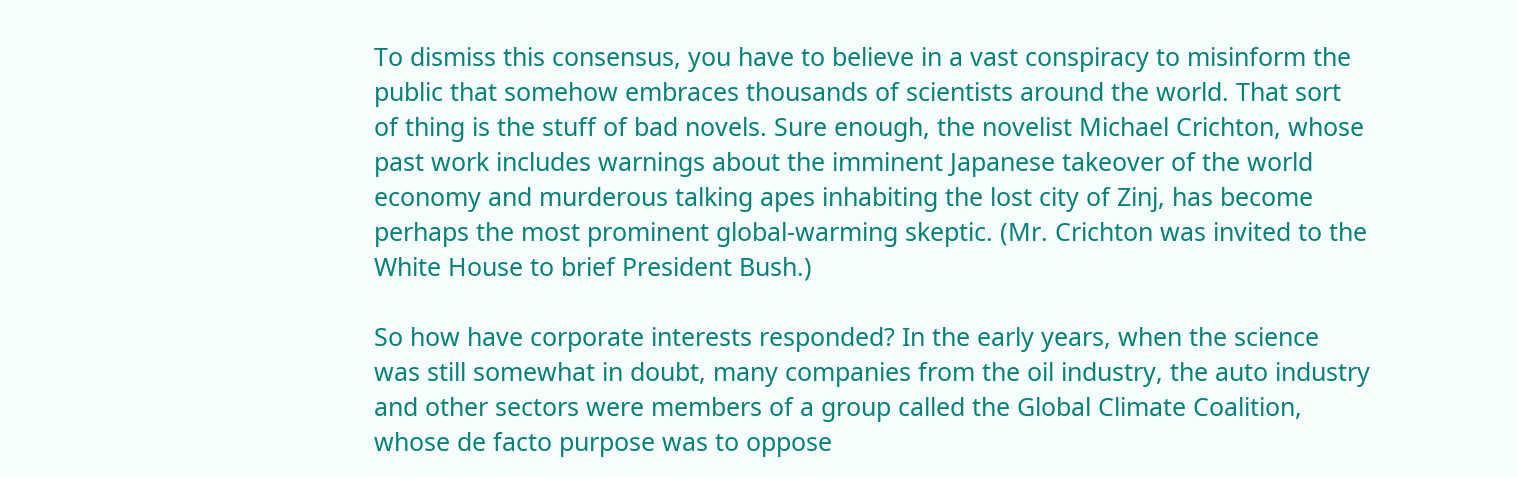To dismiss this consensus, you have to believe in a vast conspiracy to misinform the public that somehow embraces thousands of scientists around the world. That sort of thing is the stuff of bad novels. Sure enough, the novelist Michael Crichton, whose past work includes warnings about the imminent Japanese takeover of the world economy and murderous talking apes inhabiting the lost city of Zinj, has become perhaps the most prominent global-warming skeptic. (Mr. Crichton was invited to the White House to brief President Bush.)

So how have corporate interests responded? In the early years, when the science was still somewhat in doubt, many companies from the oil industry, the auto industry and other sectors were members of a group called the Global Climate Coalition, whose de facto purpose was to oppose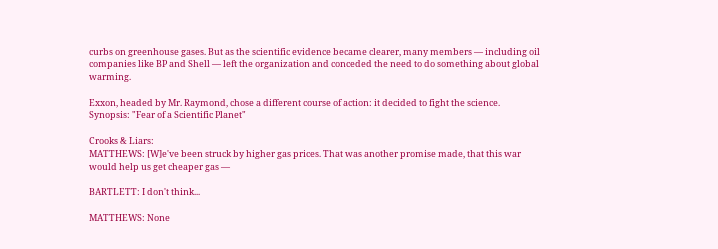curbs on greenhouse gases. But as the scientific evidence became clearer, many members — including oil companies like BP and Shell — left the organization and conceded the need to do something about global warming.

Exxon, headed by Mr. Raymond, chose a different course of action: it decided to fight the science.
Synopsis: "Fear of a Scientific Planet"

Crooks & Liars:
MATTHEWS: [W]e've been struck by higher gas prices. That was another promise made, that this war would help us get cheaper gas —

BARTLETT: I don't think...

MATTHEWS: None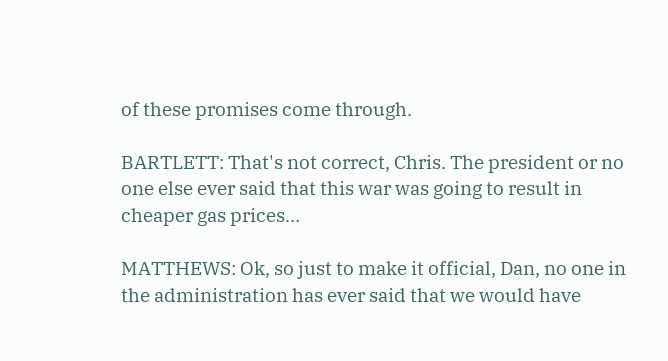of these promises come through.

BARTLETT: That's not correct, Chris. The president or no one else ever said that this war was going to result in cheaper gas prices…

MATTHEWS: Ok, so just to make it official, Dan, no one in the administration has ever said that we would have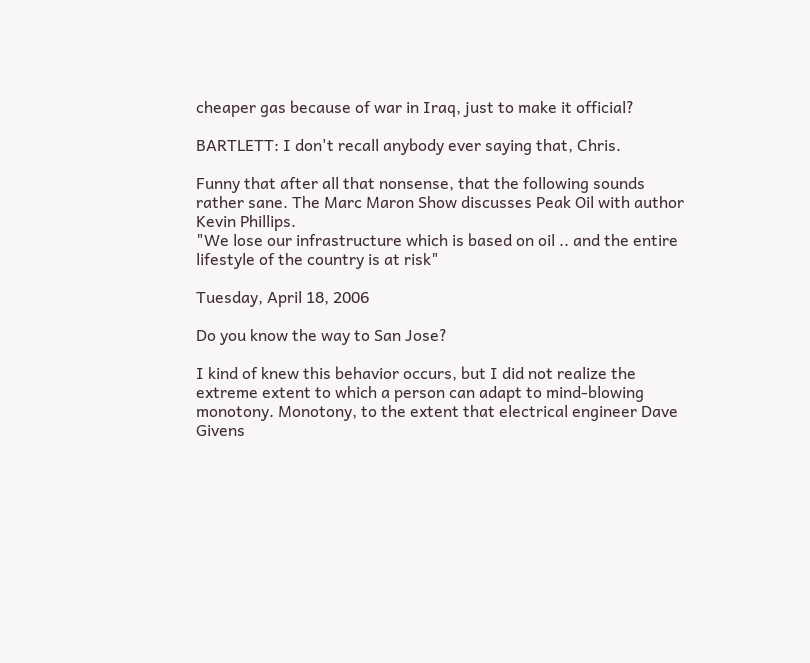cheaper gas because of war in Iraq, just to make it official?

BARTLETT: I don't recall anybody ever saying that, Chris.

Funny that after all that nonsense, that the following sounds rather sane. The Marc Maron Show discusses Peak Oil with author Kevin Phillips.
"We lose our infrastructure which is based on oil .. and the entire lifestyle of the country is at risk"

Tuesday, April 18, 2006

Do you know the way to San Jose?

I kind of knew this behavior occurs, but I did not realize the extreme extent to which a person can adapt to mind-blowing monotony. Monotony, to the extent that electrical engineer Dave Givens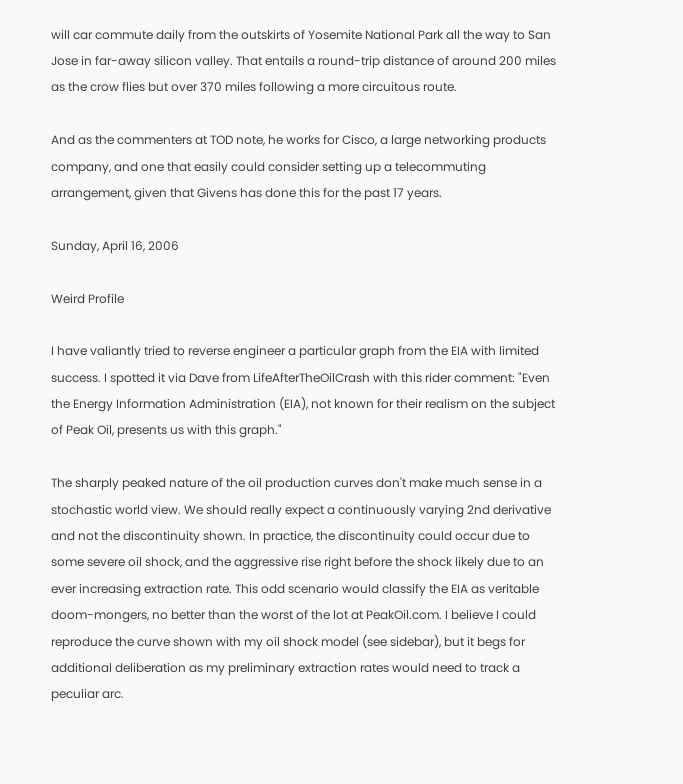will car commute daily from the outskirts of Yosemite National Park all the way to San Jose in far-away silicon valley. That entails a round-trip distance of around 200 miles as the crow flies but over 370 miles following a more circuitous route.

And as the commenters at TOD note, he works for Cisco, a large networking products company, and one that easily could consider setting up a telecommuting arrangement, given that Givens has done this for the past 17 years.

Sunday, April 16, 2006

Weird Profile

I have valiantly tried to reverse engineer a particular graph from the EIA with limited success. I spotted it via Dave from LifeAfterTheOilCrash with this rider comment: "Even the Energy Information Administration (EIA), not known for their realism on the subject of Peak Oil, presents us with this graph."

The sharply peaked nature of the oil production curves don't make much sense in a stochastic world view. We should really expect a continuously varying 2nd derivative and not the discontinuity shown. In practice, the discontinuity could occur due to some severe oil shock, and the aggressive rise right before the shock likely due to an ever increasing extraction rate. This odd scenario would classify the EIA as veritable doom-mongers, no better than the worst of the lot at PeakOil.com. I believe I could reproduce the curve shown with my oil shock model (see sidebar), but it begs for additional deliberation as my preliminary extraction rates would need to track a peculiar arc.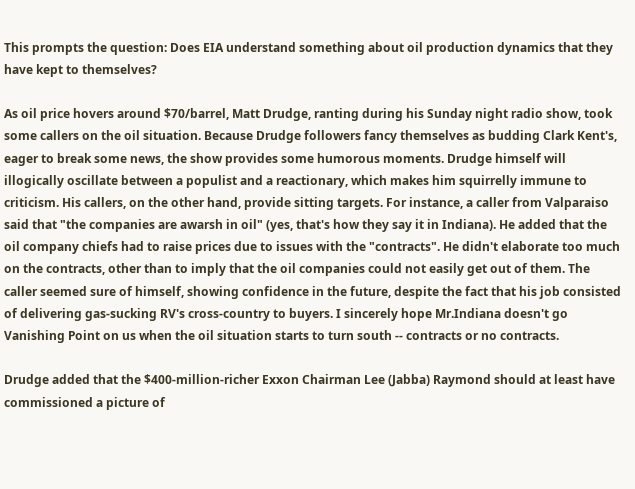This prompts the question: Does EIA understand something about oil production dynamics that they have kept to themselves?

As oil price hovers around $70/barrel, Matt Drudge, ranting during his Sunday night radio show, took some callers on the oil situation. Because Drudge followers fancy themselves as budding Clark Kent's, eager to break some news, the show provides some humorous moments. Drudge himself will illogically oscillate between a populist and a reactionary, which makes him squirrelly immune to criticism. His callers, on the other hand, provide sitting targets. For instance, a caller from Valparaiso said that "the companies are awarsh in oil" (yes, that's how they say it in Indiana). He added that the oil company chiefs had to raise prices due to issues with the "contracts". He didn't elaborate too much on the contracts, other than to imply that the oil companies could not easily get out of them. The caller seemed sure of himself, showing confidence in the future, despite the fact that his job consisted of delivering gas-sucking RV's cross-country to buyers. I sincerely hope Mr.Indiana doesn't go Vanishing Point on us when the oil situation starts to turn south -- contracts or no contracts.

Drudge added that the $400-million-richer Exxon Chairman Lee (Jabba) Raymond should at least have commissioned a picture of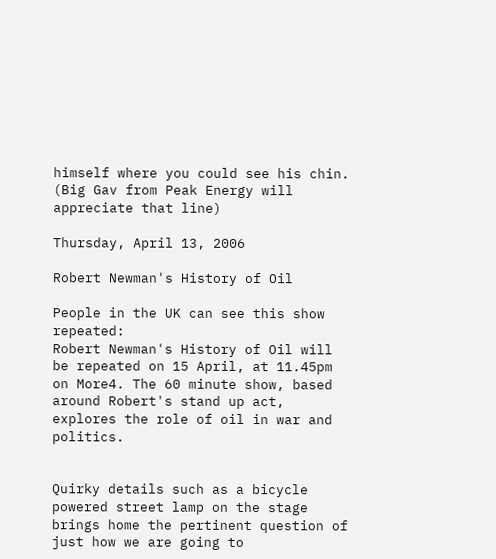himself where you could see his chin. (Big Gav from Peak Energy will appreciate that line)

Thursday, April 13, 2006

Robert Newman's History of Oil

People in the UK can see this show repeated:
Robert Newman's History of Oil will be repeated on 15 April, at 11.45pm on More4. The 60 minute show, based around Robert's stand up act, explores the role of oil in war and politics.


Quirky details such as a bicycle powered street lamp on the stage brings home the pertinent question of just how we are going to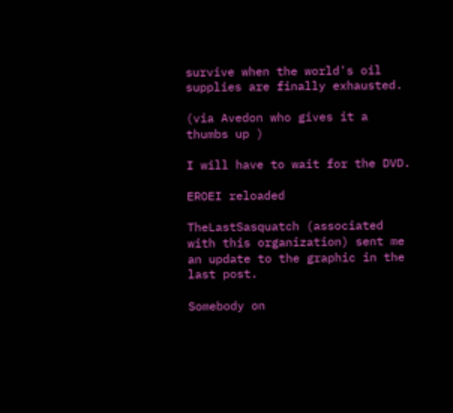survive when the world's oil supplies are finally exhausted.

(via Avedon who gives it a thumbs up )

I will have to wait for the DVD.

EROEI reloaded

TheLastSasquatch (associated with this organization) sent me an update to the graphic in the last post.

Somebody on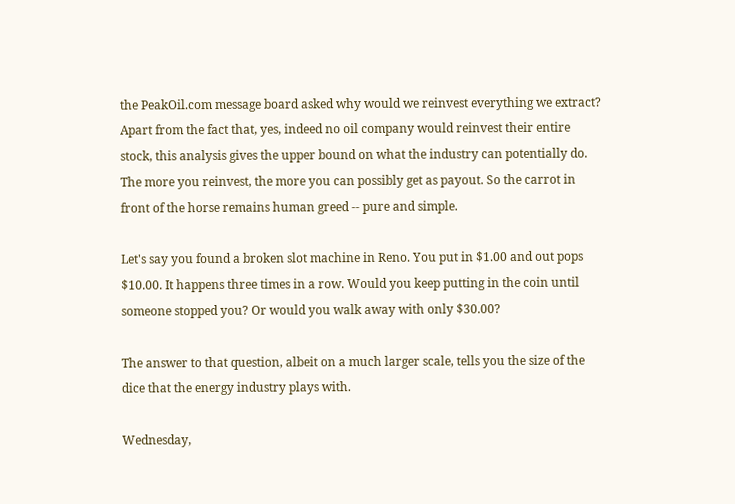the PeakOil.com message board asked why would we reinvest everything we extract? Apart from the fact that, yes, indeed no oil company would reinvest their entire stock, this analysis gives the upper bound on what the industry can potentially do. The more you reinvest, the more you can possibly get as payout. So the carrot in front of the horse remains human greed -- pure and simple.

Let's say you found a broken slot machine in Reno. You put in $1.00 and out pops $10.00. It happens three times in a row. Would you keep putting in the coin until someone stopped you? Or would you walk away with only $30.00?

The answer to that question, albeit on a much larger scale, tells you the size of the dice that the energy industry plays with.

Wednesday,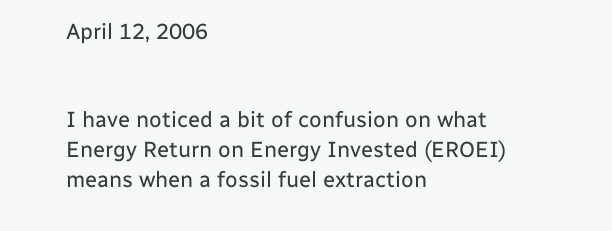April 12, 2006


I have noticed a bit of confusion on what Energy Return on Energy Invested (EROEI) means when a fossil fuel extraction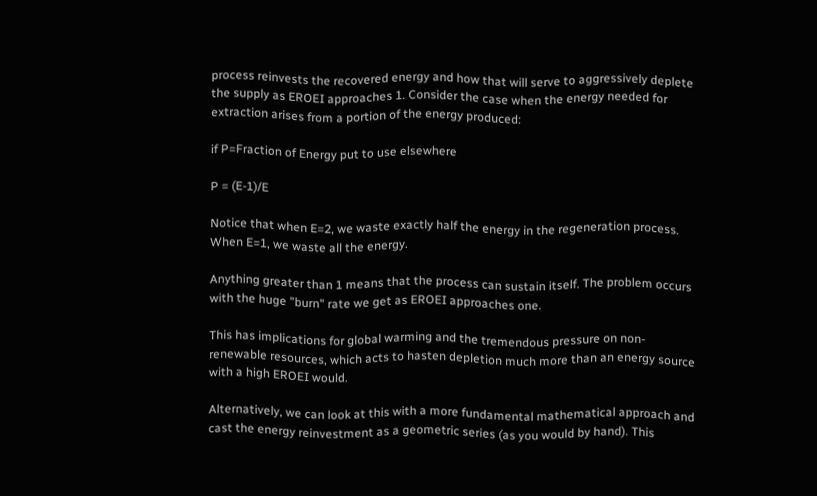process reinvests the recovered energy and how that will serve to aggressively deplete the supply as EROEI approaches 1. Consider the case when the energy needed for extraction arises from a portion of the energy produced:

if P=Fraction of Energy put to use elsewhere

P = (E-1)/E

Notice that when E=2, we waste exactly half the energy in the regeneration process. When E=1, we waste all the energy.

Anything greater than 1 means that the process can sustain itself. The problem occurs with the huge "burn" rate we get as EROEI approaches one.

This has implications for global warming and the tremendous pressure on non-renewable resources, which acts to hasten depletion much more than an energy source with a high EROEI would.

Alternatively, we can look at this with a more fundamental mathematical approach and cast the energy reinvestment as a geometric series (as you would by hand). This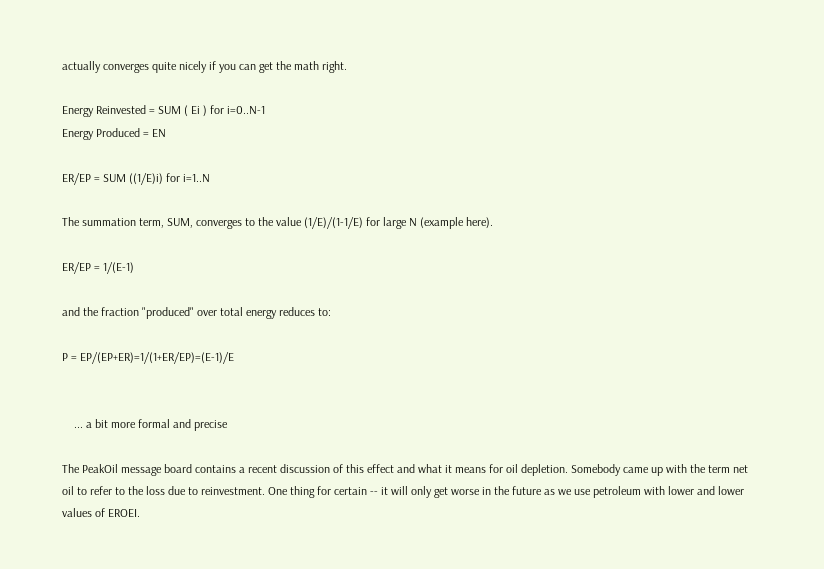actually converges quite nicely if you can get the math right.

Energy Reinvested = SUM ( Ei ) for i=0..N-1
Energy Produced = EN

ER/EP = SUM ((1/E)i) for i=1..N

The summation term, SUM, converges to the value (1/E)/(1-1/E) for large N (example here).

ER/EP = 1/(E-1)

and the fraction "produced" over total energy reduces to:

P = EP/(EP+ER)=1/(1+ER/EP)=(E-1)/E


    ... a bit more formal and precise

The PeakOil message board contains a recent discussion of this effect and what it means for oil depletion. Somebody came up with the term net oil to refer to the loss due to reinvestment. One thing for certain -- it will only get worse in the future as we use petroleum with lower and lower values of EROEI.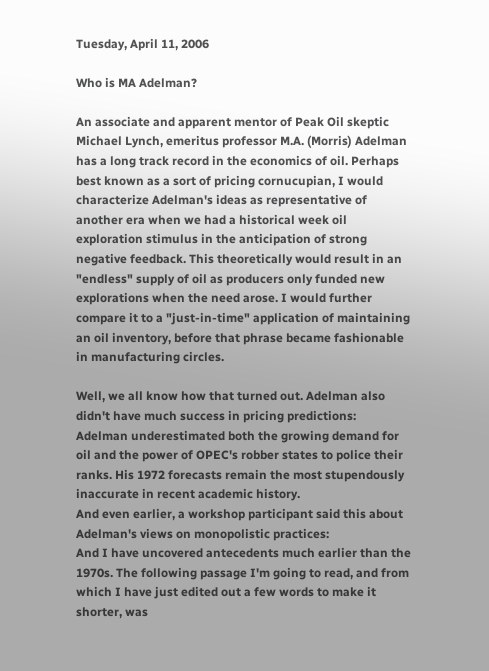Tuesday, April 11, 2006

Who is MA Adelman?

An associate and apparent mentor of Peak Oil skeptic Michael Lynch, emeritus professor M.A. (Morris) Adelman has a long track record in the economics of oil. Perhaps best known as a sort of pricing cornucupian, I would characterize Adelman's ideas as representative of another era when we had a historical week oil exploration stimulus in the anticipation of strong negative feedback. This theoretically would result in an "endless" supply of oil as producers only funded new explorations when the need arose. I would further compare it to a "just-in-time" application of maintaining an oil inventory, before that phrase became fashionable in manufacturing circles.

Well, we all know how that turned out. Adelman also didn't have much success in pricing predictions:
Adelman underestimated both the growing demand for oil and the power of OPEC's robber states to police their ranks. His 1972 forecasts remain the most stupendously inaccurate in recent academic history.
And even earlier, a workshop participant said this about Adelman's views on monopolistic practices:
And I have uncovered antecedents much earlier than the 1970s. The following passage I'm going to read, and from which I have just edited out a few words to make it shorter, was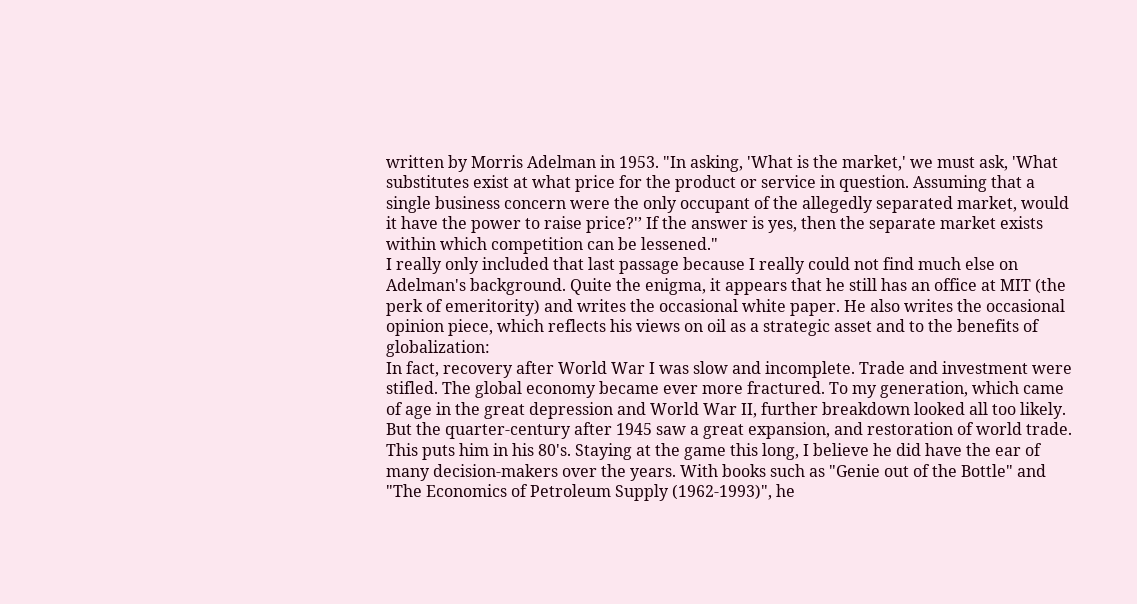written by Morris Adelman in 1953. "In asking, 'What is the market,' we must ask, 'What substitutes exist at what price for the product or service in question. Assuming that a single business concern were the only occupant of the allegedly separated market, would it have the power to raise price?'’ If the answer is yes, then the separate market exists within which competition can be lessened."
I really only included that last passage because I really could not find much else on Adelman's background. Quite the enigma, it appears that he still has an office at MIT (the perk of emeritority) and writes the occasional white paper. He also writes the occasional opinion piece, which reflects his views on oil as a strategic asset and to the benefits of globalization:
In fact, recovery after World War I was slow and incomplete. Trade and investment were stifled. The global economy became ever more fractured. To my generation, which came of age in the great depression and World War II, further breakdown looked all too likely. But the quarter-century after 1945 saw a great expansion, and restoration of world trade.
This puts him in his 80's. Staying at the game this long, I believe he did have the ear of many decision-makers over the years. With books such as "Genie out of the Bottle" and "The Economics of Petroleum Supply (1962-1993)", he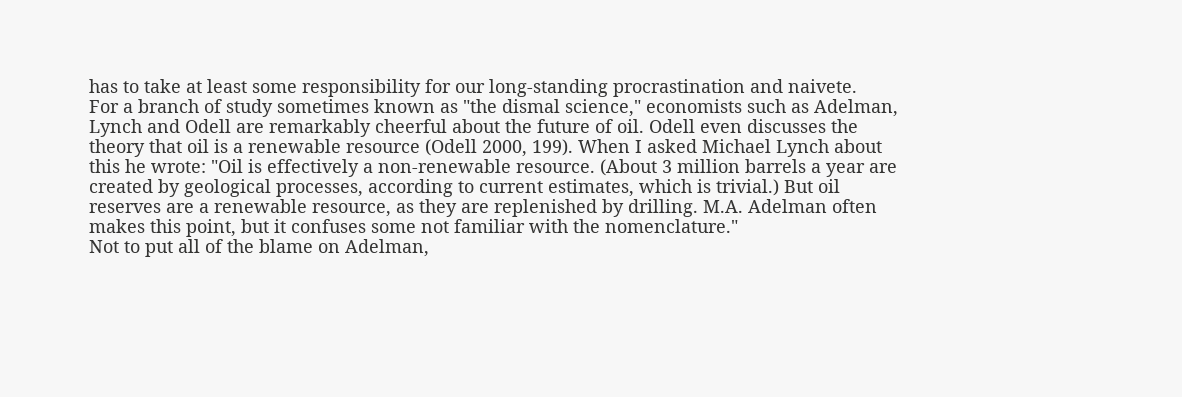has to take at least some responsibility for our long-standing procrastination and naivete.
For a branch of study sometimes known as "the dismal science," economists such as Adelman, Lynch and Odell are remarkably cheerful about the future of oil. Odell even discusses the theory that oil is a renewable resource (Odell 2000, 199). When I asked Michael Lynch about this he wrote: "Oil is effectively a non-renewable resource. (About 3 million barrels a year are created by geological processes, according to current estimates, which is trivial.) But oil reserves are a renewable resource, as they are replenished by drilling. M.A. Adelman often makes this point, but it confuses some not familiar with the nomenclature."
Not to put all of the blame on Adelman,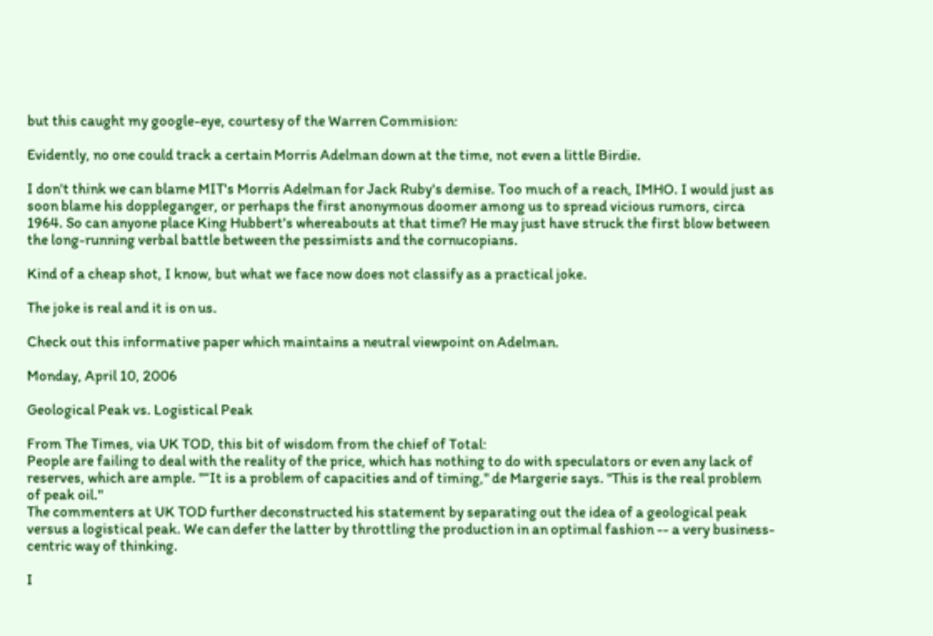but this caught my google-eye, courtesy of the Warren Commision:

Evidently, no one could track a certain Morris Adelman down at the time, not even a little Birdie.

I don't think we can blame MIT's Morris Adelman for Jack Ruby's demise. Too much of a reach, IMHO. I would just as soon blame his doppleganger, or perhaps the first anonymous doomer among us to spread vicious rumors, circa 1964. So can anyone place King Hubbert's whereabouts at that time? He may just have struck the first blow between the long-running verbal battle between the pessimists and the cornucopians.

Kind of a cheap shot, I know, but what we face now does not classify as a practical joke.

The joke is real and it is on us.

Check out this informative paper which maintains a neutral viewpoint on Adelman.

Monday, April 10, 2006

Geological Peak vs. Logistical Peak

From The Times, via UK TOD, this bit of wisdom from the chief of Total:
People are failing to deal with the reality of the price, which has nothing to do with speculators or even any lack of reserves, which are ample. "“It is a problem of capacities and of timing," de Margerie says. "This is the real problem of peak oil."
The commenters at UK TOD further deconstructed his statement by separating out the idea of a geological peak versus a logistical peak. We can defer the latter by throttling the production in an optimal fashion -- a very business-centric way of thinking.

I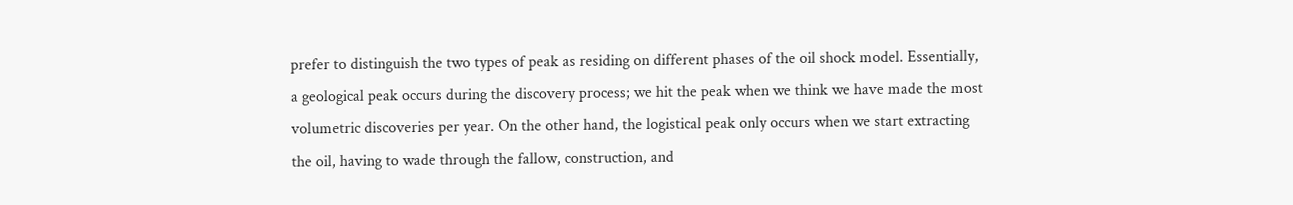prefer to distinguish the two types of peak as residing on different phases of the oil shock model. Essentially, a geological peak occurs during the discovery process; we hit the peak when we think we have made the most volumetric discoveries per year. On the other hand, the logistical peak only occurs when we start extracting the oil, having to wade through the fallow, construction, and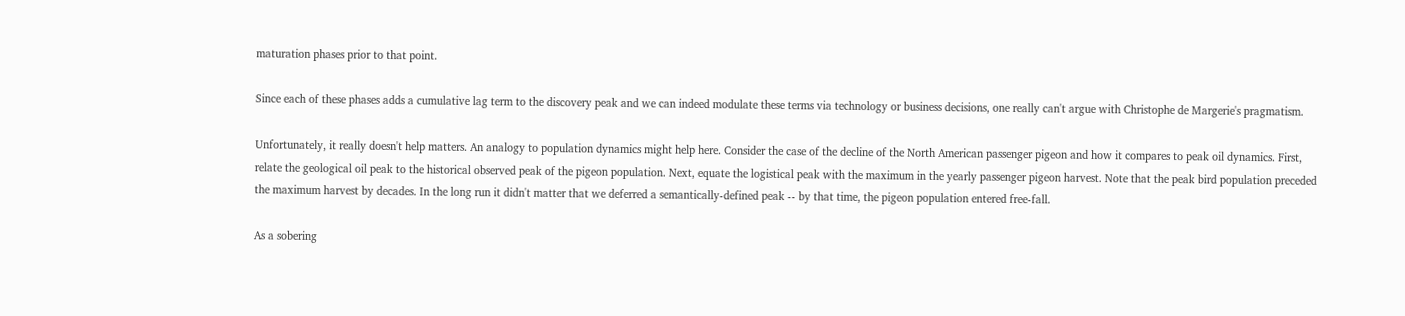maturation phases prior to that point.

Since each of these phases adds a cumulative lag term to the discovery peak and we can indeed modulate these terms via technology or business decisions, one really can't argue with Christophe de Margerie's pragmatism.

Unfortunately, it really doesn't help matters. An analogy to population dynamics might help here. Consider the case of the decline of the North American passenger pigeon and how it compares to peak oil dynamics. First, relate the geological oil peak to the historical observed peak of the pigeon population. Next, equate the logistical peak with the maximum in the yearly passenger pigeon harvest. Note that the peak bird population preceded the maximum harvest by decades. In the long run it didn't matter that we deferred a semantically-defined peak -- by that time, the pigeon population entered free-fall.

As a sobering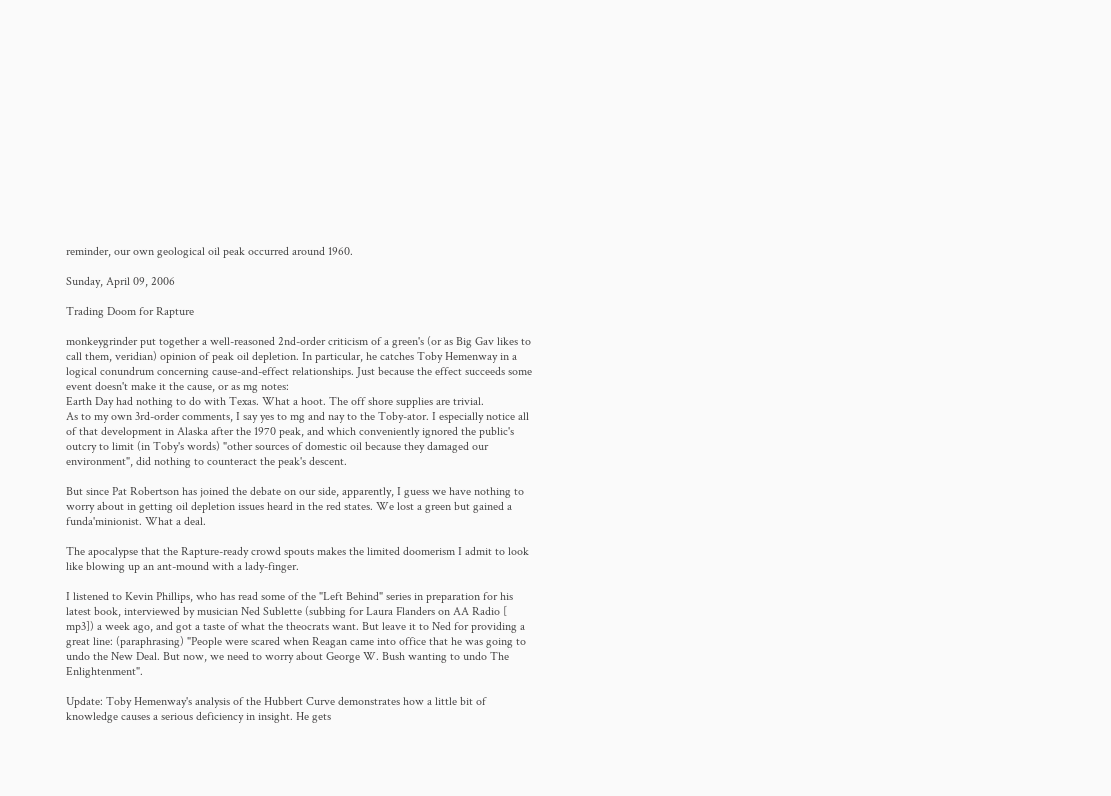reminder, our own geological oil peak occurred around 1960.

Sunday, April 09, 2006

Trading Doom for Rapture

monkeygrinder put together a well-reasoned 2nd-order criticism of a green's (or as Big Gav likes to call them, veridian) opinion of peak oil depletion. In particular, he catches Toby Hemenway in a logical conundrum concerning cause-and-effect relationships. Just because the effect succeeds some event doesn't make it the cause, or as mg notes:
Earth Day had nothing to do with Texas. What a hoot. The off shore supplies are trivial.
As to my own 3rd-order comments, I say yes to mg and nay to the Toby-ator. I especially notice all of that development in Alaska after the 1970 peak, and which conveniently ignored the public's outcry to limit (in Toby's words) "other sources of domestic oil because they damaged our environment", did nothing to counteract the peak's descent.

But since Pat Robertson has joined the debate on our side, apparently, I guess we have nothing to worry about in getting oil depletion issues heard in the red states. We lost a green but gained a funda'minionist. What a deal.

The apocalypse that the Rapture-ready crowd spouts makes the limited doomerism I admit to look like blowing up an ant-mound with a lady-finger.

I listened to Kevin Phillips, who has read some of the "Left Behind" series in preparation for his latest book, interviewed by musician Ned Sublette (subbing for Laura Flanders on AA Radio [ mp3]) a week ago, and got a taste of what the theocrats want. But leave it to Ned for providing a great line: (paraphrasing) "People were scared when Reagan came into office that he was going to undo the New Deal. But now, we need to worry about George W. Bush wanting to undo The Enlightenment".

Update: Toby Hemenway's analysis of the Hubbert Curve demonstrates how a little bit of knowledge causes a serious deficiency in insight. He gets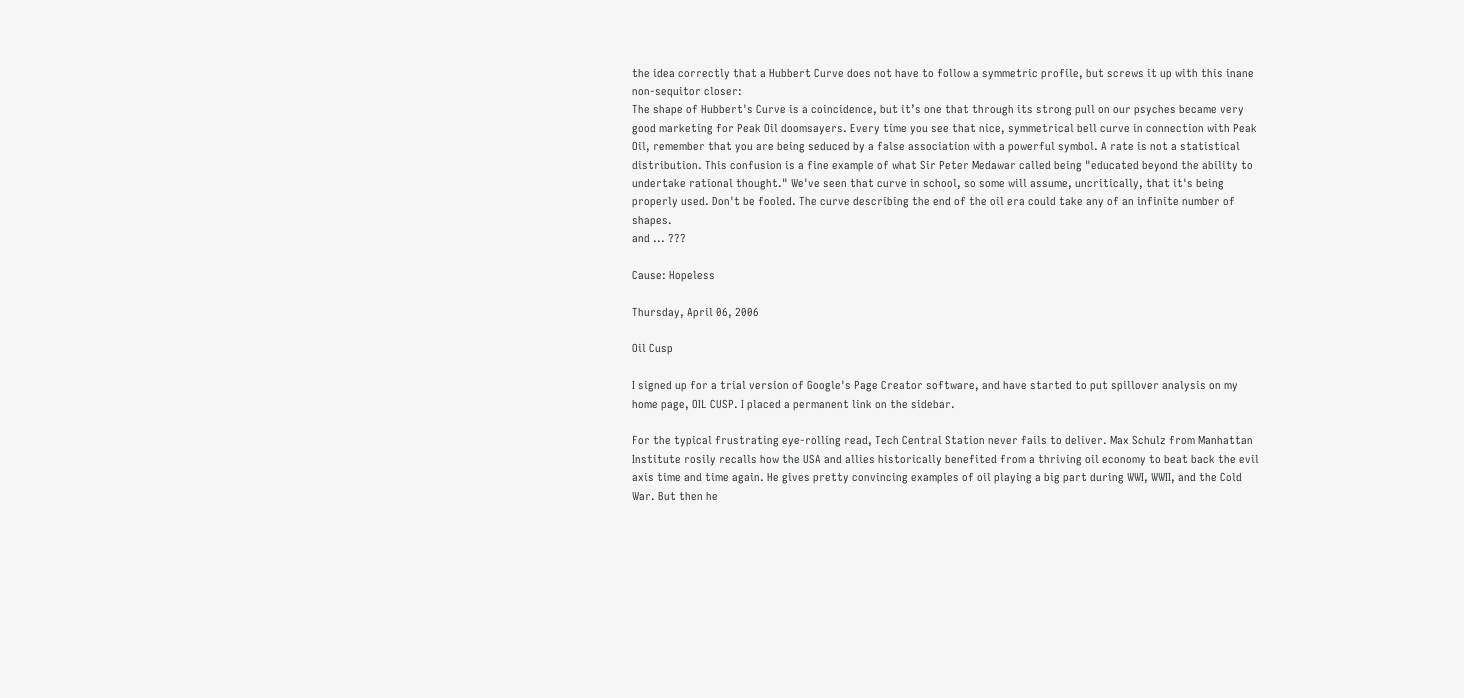the idea correctly that a Hubbert Curve does not have to follow a symmetric profile, but screws it up with this inane non-sequitor closer:
The shape of Hubbert's Curve is a coincidence, but it’s one that through its strong pull on our psyches became very good marketing for Peak Oil doomsayers. Every time you see that nice, symmetrical bell curve in connection with Peak Oil, remember that you are being seduced by a false association with a powerful symbol. A rate is not a statistical distribution. This confusion is a fine example of what Sir Peter Medawar called being "educated beyond the ability to undertake rational thought." We've seen that curve in school, so some will assume, uncritically, that it's being properly used. Don't be fooled. The curve describing the end of the oil era could take any of an infinite number of shapes.
and ... ???

Cause: Hopeless

Thursday, April 06, 2006

Oil Cusp

I signed up for a trial version of Google's Page Creator software, and have started to put spillover analysis on my home page, OIL CUSP. I placed a permanent link on the sidebar.

For the typical frustrating eye-rolling read, Tech Central Station never fails to deliver. Max Schulz from Manhattan Institute rosily recalls how the USA and allies historically benefited from a thriving oil economy to beat back the evil axis time and time again. He gives pretty convincing examples of oil playing a big part during WWI, WWII, and the Cold War. But then he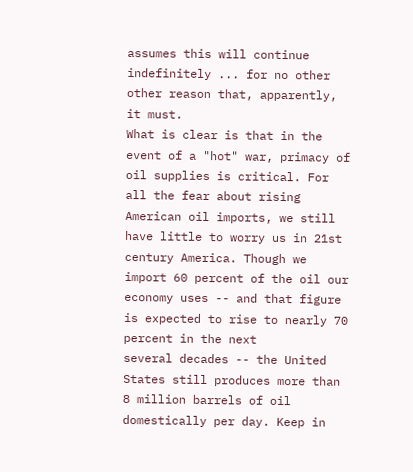assumes this will continue indefinitely ... for no other other reason that, apparently, it must.
What is clear is that in the event of a "hot" war, primacy of oil supplies is critical. For all the fear about rising American oil imports, we still have little to worry us in 21st century America. Though we import 60 percent of the oil our economy uses -- and that figure is expected to rise to nearly 70 percent in the next
several decades -- the United States still produces more than 8 million barrels of oil domestically per day. Keep in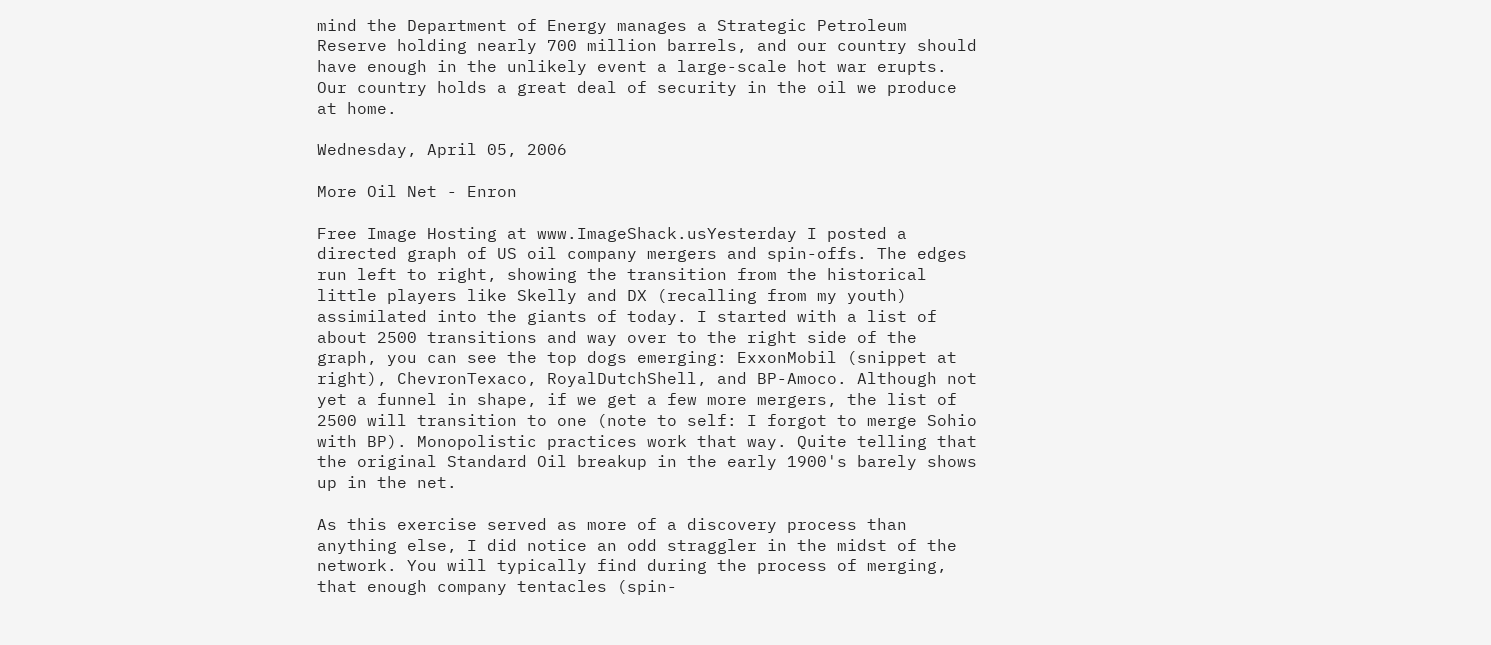mind the Department of Energy manages a Strategic Petroleum Reserve holding nearly 700 million barrels, and our country should have enough in the unlikely event a large-scale hot war erupts. Our country holds a great deal of security in the oil we produce at home.

Wednesday, April 05, 2006

More Oil Net - Enron

Free Image Hosting at www.ImageShack.usYesterday I posted a directed graph of US oil company mergers and spin-offs. The edges run left to right, showing the transition from the historical little players like Skelly and DX (recalling from my youth) assimilated into the giants of today. I started with a list of about 2500 transitions and way over to the right side of the graph, you can see the top dogs emerging: ExxonMobil (snippet at right), ChevronTexaco, RoyalDutchShell, and BP-Amoco. Although not yet a funnel in shape, if we get a few more mergers, the list of 2500 will transition to one (note to self: I forgot to merge Sohio with BP). Monopolistic practices work that way. Quite telling that the original Standard Oil breakup in the early 1900's barely shows up in the net.

As this exercise served as more of a discovery process than anything else, I did notice an odd straggler in the midst of the network. You will typically find during the process of merging, that enough company tentacles (spin-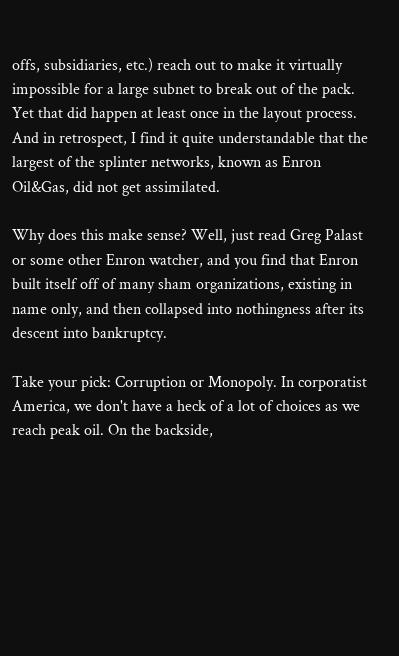offs, subsidiaries, etc.) reach out to make it virtually impossible for a large subnet to break out of the pack. Yet that did happen at least once in the layout process. And in retrospect, I find it quite understandable that the largest of the splinter networks, known as Enron Oil&Gas, did not get assimilated.

Why does this make sense? Well, just read Greg Palast or some other Enron watcher, and you find that Enron built itself off of many sham organizations, existing in name only, and then collapsed into nothingness after its descent into bankruptcy.

Take your pick: Corruption or Monopoly. In corporatist America, we don't have a heck of a lot of choices as we reach peak oil. On the backside,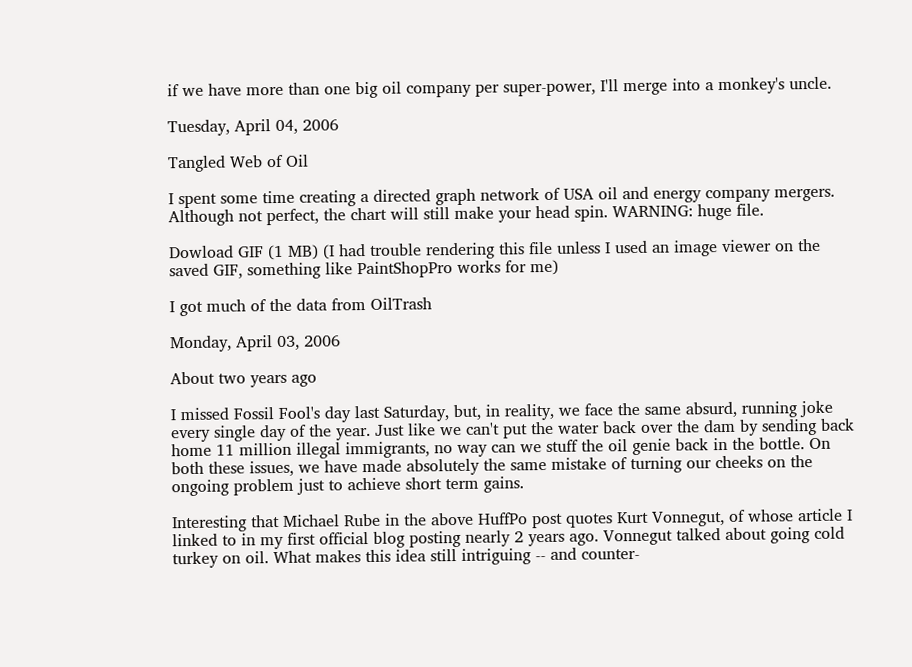if we have more than one big oil company per super-power, I'll merge into a monkey's uncle.

Tuesday, April 04, 2006

Tangled Web of Oil

I spent some time creating a directed graph network of USA oil and energy company mergers. Although not perfect, the chart will still make your head spin. WARNING: huge file.

Dowload GIF (1 MB) (I had trouble rendering this file unless I used an image viewer on the saved GIF, something like PaintShopPro works for me)

I got much of the data from OilTrash

Monday, April 03, 2006

About two years ago

I missed Fossil Fool's day last Saturday, but, in reality, we face the same absurd, running joke every single day of the year. Just like we can't put the water back over the dam by sending back home 11 million illegal immigrants, no way can we stuff the oil genie back in the bottle. On both these issues, we have made absolutely the same mistake of turning our cheeks on the ongoing problem just to achieve short term gains.

Interesting that Michael Rube in the above HuffPo post quotes Kurt Vonnegut, of whose article I linked to in my first official blog posting nearly 2 years ago. Vonnegut talked about going cold turkey on oil. What makes this idea still intriguing -- and counter-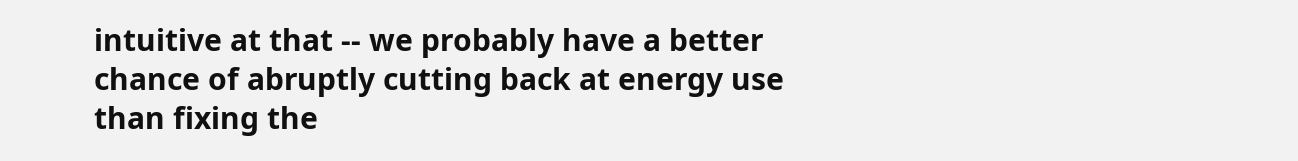intuitive at that -- we probably have a better chance of abruptly cutting back at energy use than fixing the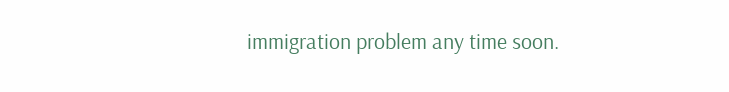immigration problem any time soon.